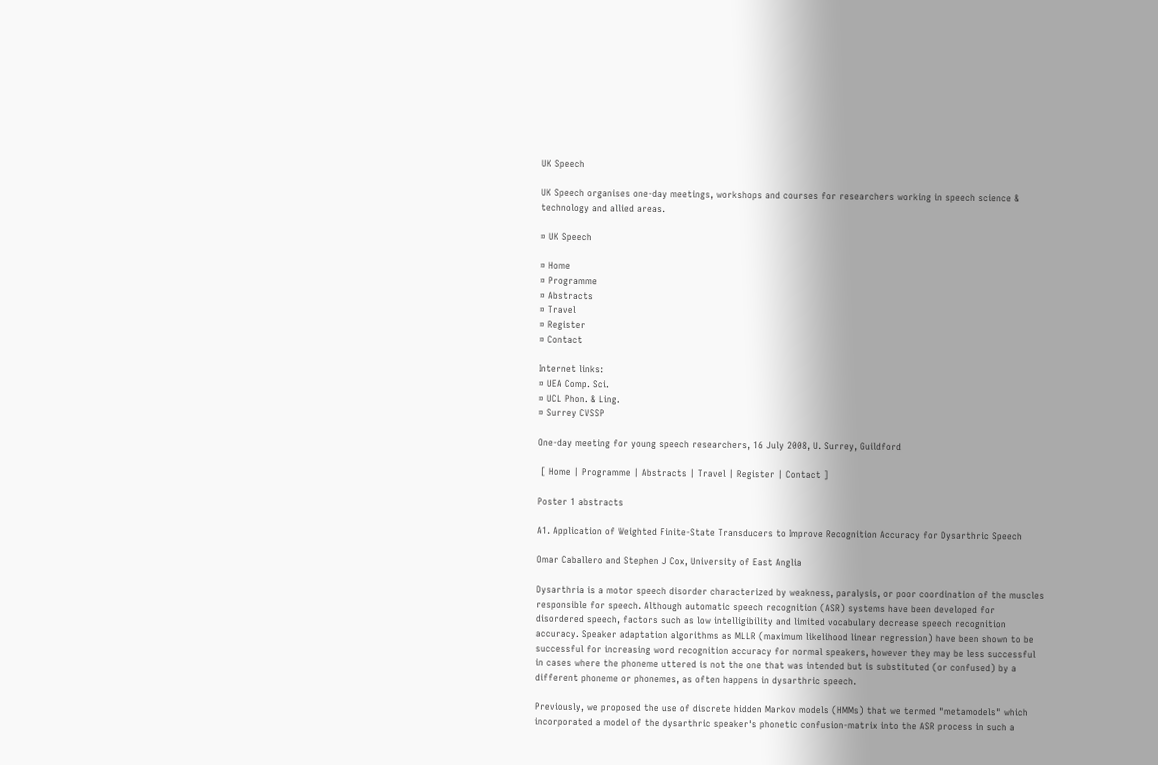UK Speech

UK Speech organises one-day meetings, workshops and courses for researchers working in speech science & technology and allied areas.

¤ UK Speech

¤ Home
¤ Programme
¤ Abstracts
¤ Travel
¤ Register
¤ Contact

Internet links:
¤ UEA Comp. Sci.
¤ UCL Phon. & Ling.
¤ Surrey CVSSP

One-day meeting for young speech researchers, 16 July 2008, U. Surrey, Guildford

 [ Home | Programme | Abstracts | Travel | Register | Contact ]

Poster 1 abstracts

A1. Application of Weighted Finite-State Transducers to Improve Recognition Accuracy for Dysarthric Speech

Omar Caballero and Stephen J Cox, University of East Anglia

Dysarthria is a motor speech disorder characterized by weakness, paralysis, or poor coordination of the muscles responsible for speech. Although automatic speech recognition (ASR) systems have been developed for disordered speech, factors such as low intelligibility and limited vocabulary decrease speech recognition accuracy. Speaker adaptation algorithms as MLLR (maximum likelihood linear regression) have been shown to be successful for increasing word recognition accuracy for normal speakers, however they may be less successful in cases where the phoneme uttered is not the one that was intended but is substituted (or confused) by a different phoneme or phonemes, as often happens in dysarthric speech.

Previously, we proposed the use of discrete hidden Markov models (HMMs) that we termed "metamodels" which incorporated a model of the dysarthric speaker's phonetic confusion-matrix into the ASR process in such a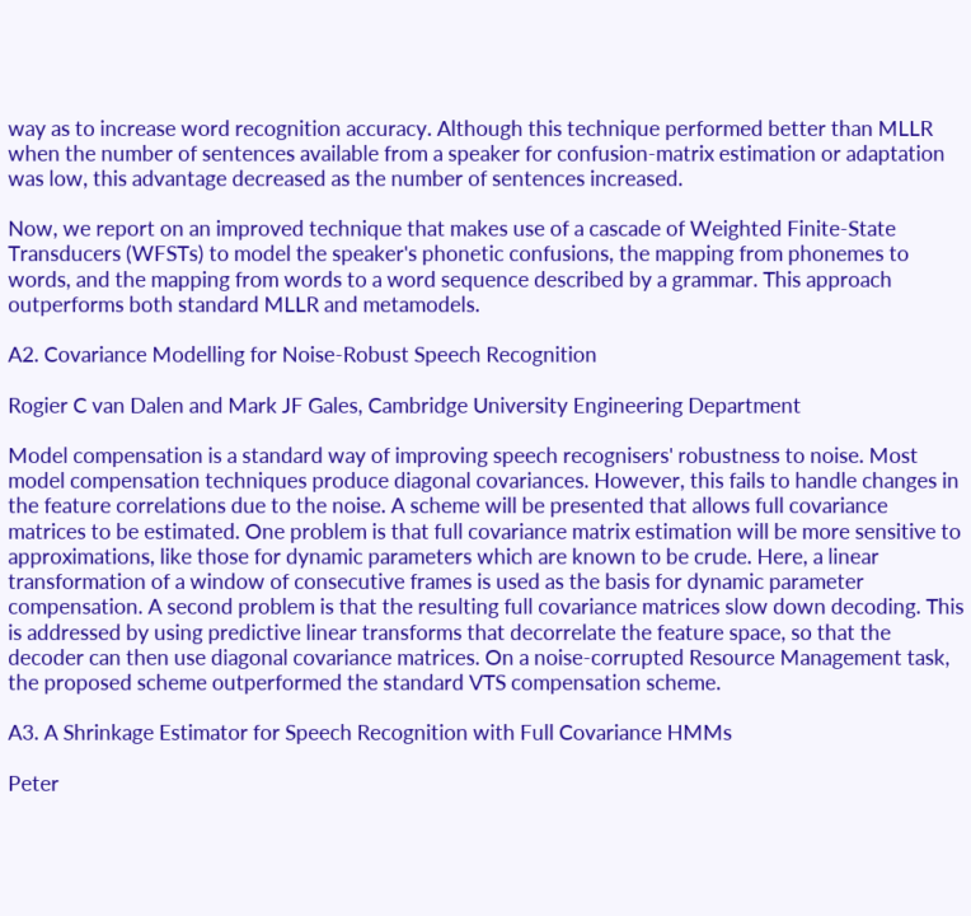way as to increase word recognition accuracy. Although this technique performed better than MLLR when the number of sentences available from a speaker for confusion-matrix estimation or adaptation was low, this advantage decreased as the number of sentences increased.

Now, we report on an improved technique that makes use of a cascade of Weighted Finite-State Transducers (WFSTs) to model the speaker's phonetic confusions, the mapping from phonemes to words, and the mapping from words to a word sequence described by a grammar. This approach outperforms both standard MLLR and metamodels.

A2. Covariance Modelling for Noise-Robust Speech Recognition

Rogier C van Dalen and Mark JF Gales, Cambridge University Engineering Department

Model compensation is a standard way of improving speech recognisers' robustness to noise. Most model compensation techniques produce diagonal covariances. However, this fails to handle changes in the feature correlations due to the noise. A scheme will be presented that allows full covariance matrices to be estimated. One problem is that full covariance matrix estimation will be more sensitive to approximations, like those for dynamic parameters which are known to be crude. Here, a linear transformation of a window of consecutive frames is used as the basis for dynamic parameter compensation. A second problem is that the resulting full covariance matrices slow down decoding. This is addressed by using predictive linear transforms that decorrelate the feature space, so that the decoder can then use diagonal covariance matrices. On a noise-corrupted Resource Management task, the proposed scheme outperformed the standard VTS compensation scheme.

A3. A Shrinkage Estimator for Speech Recognition with Full Covariance HMMs

Peter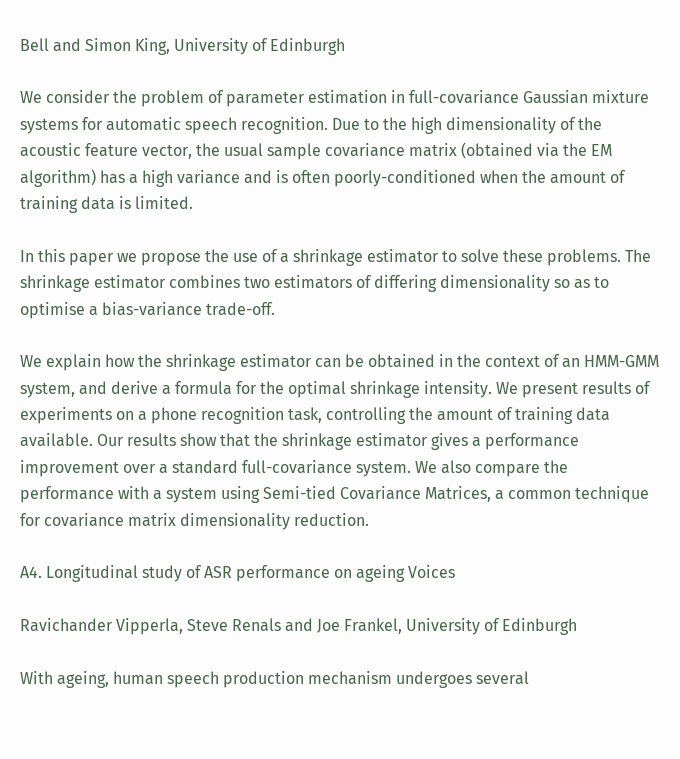Bell and Simon King, University of Edinburgh

We consider the problem of parameter estimation in full-covariance Gaussian mixture systems for automatic speech recognition. Due to the high dimensionality of the acoustic feature vector, the usual sample covariance matrix (obtained via the EM algorithm) has a high variance and is often poorly-conditioned when the amount of training data is limited.

In this paper we propose the use of a shrinkage estimator to solve these problems. The shrinkage estimator combines two estimators of differing dimensionality so as to optimise a bias-variance trade-off.

We explain how the shrinkage estimator can be obtained in the context of an HMM-GMM system, and derive a formula for the optimal shrinkage intensity. We present results of experiments on a phone recognition task, controlling the amount of training data available. Our results show that the shrinkage estimator gives a performance improvement over a standard full-covariance system. We also compare the performance with a system using Semi-tied Covariance Matrices, a common technique for covariance matrix dimensionality reduction.

A4. Longitudinal study of ASR performance on ageing Voices

Ravichander Vipperla, Steve Renals and Joe Frankel, University of Edinburgh

With ageing, human speech production mechanism undergoes several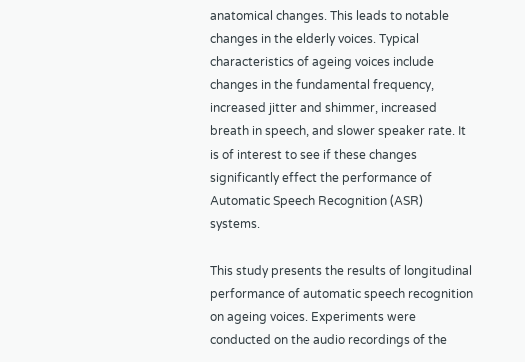anatomical changes. This leads to notable changes in the elderly voices. Typical characteristics of ageing voices include changes in the fundamental frequency, increased jitter and shimmer, increased breath in speech, and slower speaker rate. It is of interest to see if these changes significantly effect the performance of Automatic Speech Recognition (ASR) systems.

This study presents the results of longitudinal performance of automatic speech recognition on ageing voices. Experiments were conducted on the audio recordings of the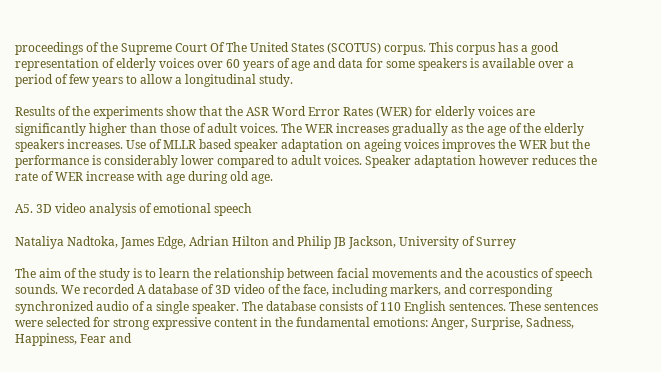proceedings of the Supreme Court Of The United States (SCOTUS) corpus. This corpus has a good representation of elderly voices over 60 years of age and data for some speakers is available over a period of few years to allow a longitudinal study.

Results of the experiments show that the ASR Word Error Rates (WER) for elderly voices are significantly higher than those of adult voices. The WER increases gradually as the age of the elderly speakers increases. Use of MLLR based speaker adaptation on ageing voices improves the WER but the performance is considerably lower compared to adult voices. Speaker adaptation however reduces the rate of WER increase with age during old age.

A5. 3D video analysis of emotional speech

Nataliya Nadtoka, James Edge, Adrian Hilton and Philip JB Jackson, University of Surrey

The aim of the study is to learn the relationship between facial movements and the acoustics of speech sounds. We recorded A database of 3D video of the face, including markers, and corresponding synchronized audio of a single speaker. The database consists of 110 English sentences. These sentences were selected for strong expressive content in the fundamental emotions: Anger, Surprise, Sadness, Happiness, Fear and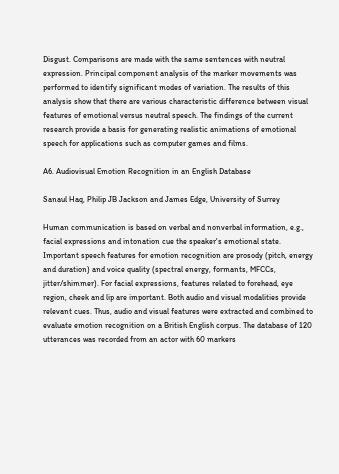Disgust. Comparisons are made with the same sentences with neutral expression. Principal component analysis of the marker movements was performed to identify significant modes of variation. The results of this analysis show that there are various characteristic difference between visual features of emotional versus neutral speech. The findings of the current research provide a basis for generating realistic animations of emotional speech for applications such as computer games and films.

A6. Audiovisual Emotion Recognition in an English Database

Sanaul Haq, Philip JB Jackson and James Edge, University of Surrey

Human communication is based on verbal and nonverbal information, e.g., facial expressions and intonation cue the speaker's emotional state. Important speech features for emotion recognition are prosody (pitch, energy and duration) and voice quality (spectral energy, formants, MFCCs, jitter/shimmer). For facial expressions, features related to forehead, eye region, cheek and lip are important. Both audio and visual modalities provide relevant cues. Thus, audio and visual features were extracted and combined to evaluate emotion recognition on a British English corpus. The database of 120 utterances was recorded from an actor with 60 markers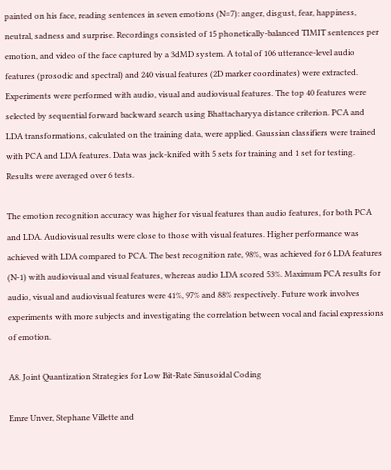painted on his face, reading sentences in seven emotions (N=7): anger, disgust, fear, happiness, neutral, sadness and surprise. Recordings consisted of 15 phonetically-balanced TIMIT sentences per emotion, and video of the face captured by a 3dMD system. A total of 106 utterance-level audio features (prosodic and spectral) and 240 visual features (2D marker coordinates) were extracted. Experiments were performed with audio, visual and audiovisual features. The top 40 features were selected by sequential forward backward search using Bhattacharyya distance criterion. PCA and LDA transformations, calculated on the training data, were applied. Gaussian classifiers were trained with PCA and LDA features. Data was jack-knifed with 5 sets for training and 1 set for testing. Results were averaged over 6 tests.

The emotion recognition accuracy was higher for visual features than audio features, for both PCA and LDA. Audiovisual results were close to those with visual features. Higher performance was achieved with LDA compared to PCA. The best recognition rate, 98%, was achieved for 6 LDA features (N-1) with audiovisual and visual features, whereas audio LDA scored 53%. Maximum PCA results for audio, visual and audiovisual features were 41%, 97% and 88% respectively. Future work involves experiments with more subjects and investigating the correlation between vocal and facial expressions of emotion.

A8. Joint Quantization Strategies for Low Bit-Rate Sinusoidal Coding

Emre Unver, Stephane Villette and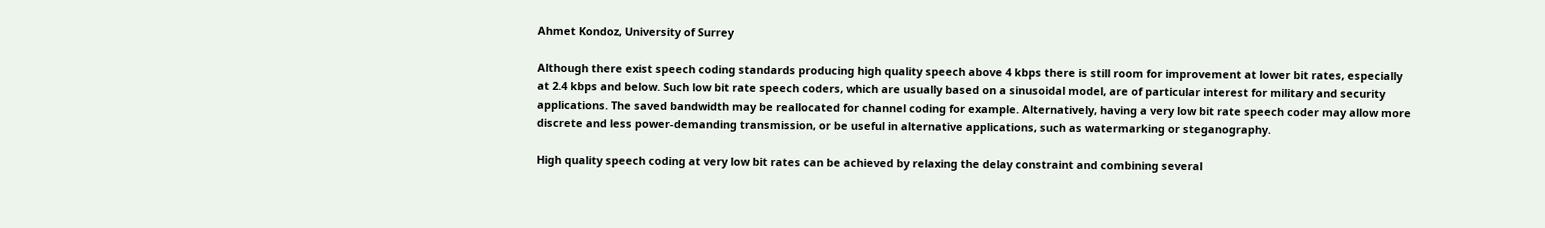Ahmet Kondoz, University of Surrey

Although there exist speech coding standards producing high quality speech above 4 kbps there is still room for improvement at lower bit rates, especially at 2.4 kbps and below. Such low bit rate speech coders, which are usually based on a sinusoidal model, are of particular interest for military and security applications. The saved bandwidth may be reallocated for channel coding for example. Alternatively, having a very low bit rate speech coder may allow more discrete and less power-demanding transmission, or be useful in alternative applications, such as watermarking or steganography.

High quality speech coding at very low bit rates can be achieved by relaxing the delay constraint and combining several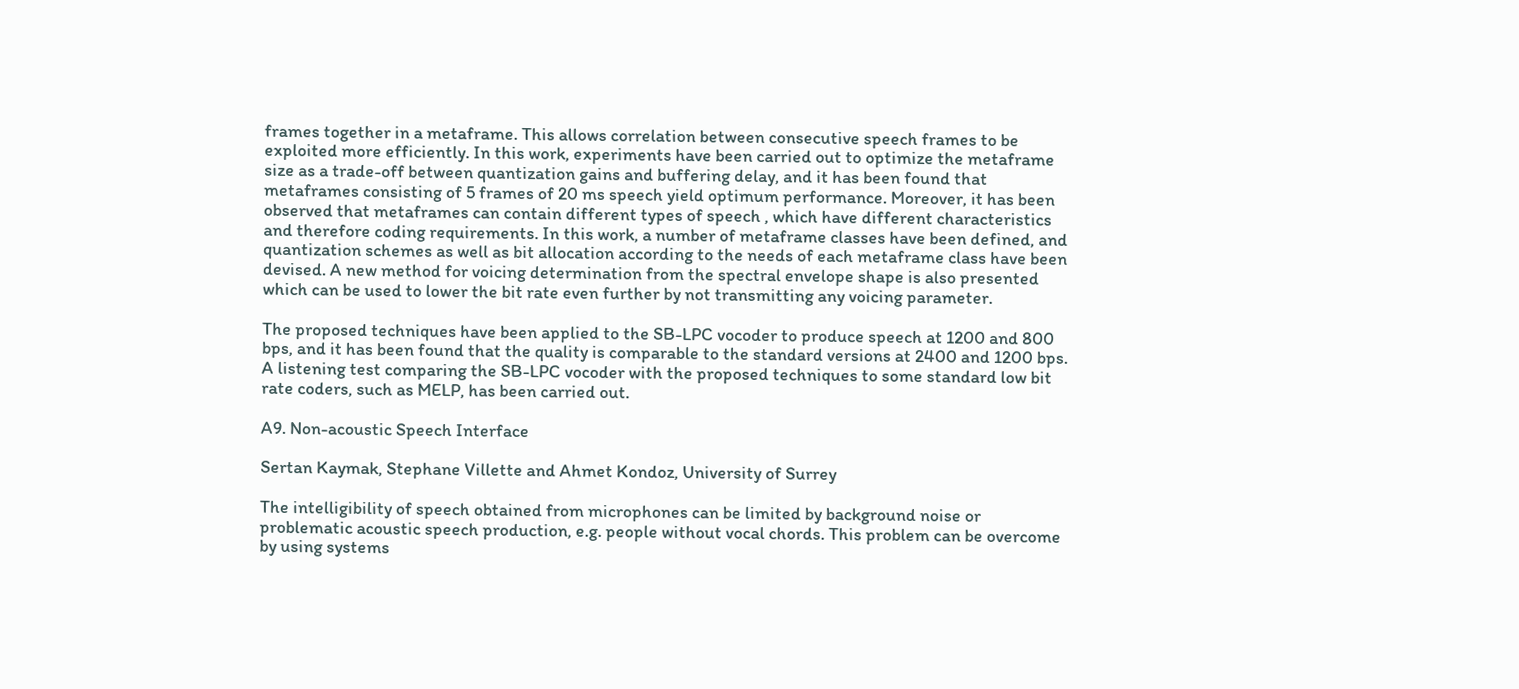frames together in a metaframe. This allows correlation between consecutive speech frames to be exploited more efficiently. In this work, experiments have been carried out to optimize the metaframe size as a trade-off between quantization gains and buffering delay, and it has been found that metaframes consisting of 5 frames of 20 ms speech yield optimum performance. Moreover, it has been observed that metaframes can contain different types of speech , which have different characteristics and therefore coding requirements. In this work, a number of metaframe classes have been defined, and quantization schemes as well as bit allocation according to the needs of each metaframe class have been devised. A new method for voicing determination from the spectral envelope shape is also presented which can be used to lower the bit rate even further by not transmitting any voicing parameter.

The proposed techniques have been applied to the SB-LPC vocoder to produce speech at 1200 and 800 bps, and it has been found that the quality is comparable to the standard versions at 2400 and 1200 bps. A listening test comparing the SB-LPC vocoder with the proposed techniques to some standard low bit rate coders, such as MELP, has been carried out.

A9. Non-acoustic Speech Interface

Sertan Kaymak, Stephane Villette and Ahmet Kondoz, University of Surrey

The intelligibility of speech obtained from microphones can be limited by background noise or problematic acoustic speech production, e.g. people without vocal chords. This problem can be overcome by using systems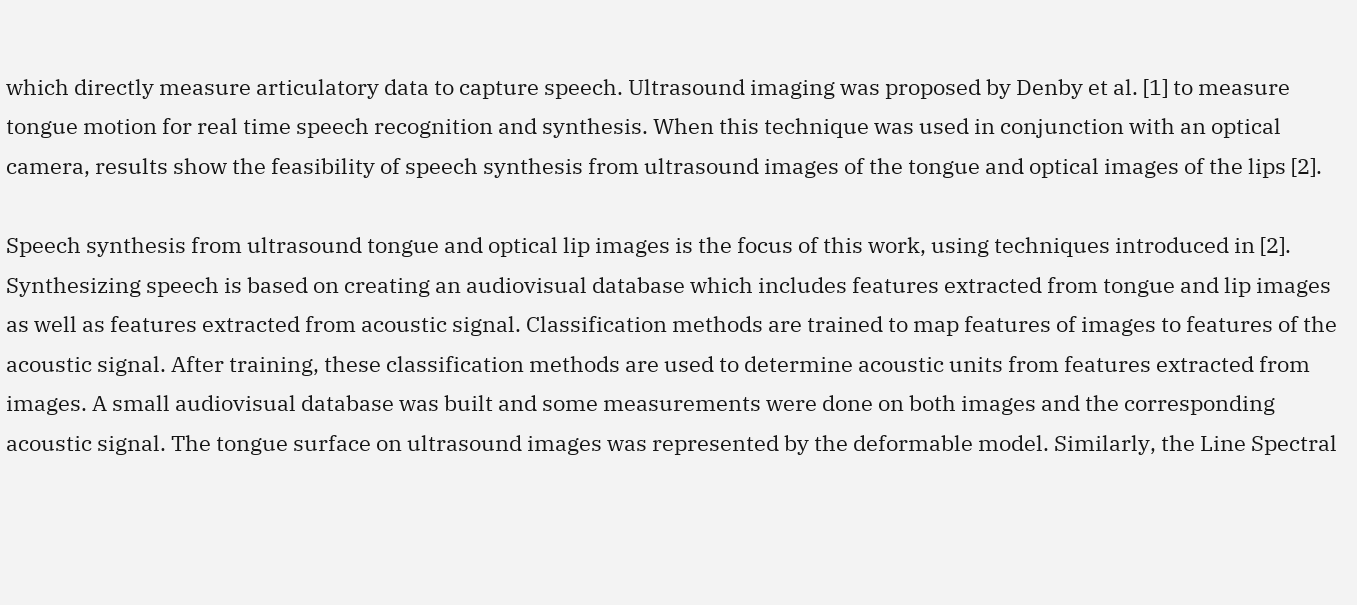which directly measure articulatory data to capture speech. Ultrasound imaging was proposed by Denby et al. [1] to measure tongue motion for real time speech recognition and synthesis. When this technique was used in conjunction with an optical camera, results show the feasibility of speech synthesis from ultrasound images of the tongue and optical images of the lips [2].

Speech synthesis from ultrasound tongue and optical lip images is the focus of this work, using techniques introduced in [2]. Synthesizing speech is based on creating an audiovisual database which includes features extracted from tongue and lip images as well as features extracted from acoustic signal. Classification methods are trained to map features of images to features of the acoustic signal. After training, these classification methods are used to determine acoustic units from features extracted from images. A small audiovisual database was built and some measurements were done on both images and the corresponding acoustic signal. The tongue surface on ultrasound images was represented by the deformable model. Similarly, the Line Spectral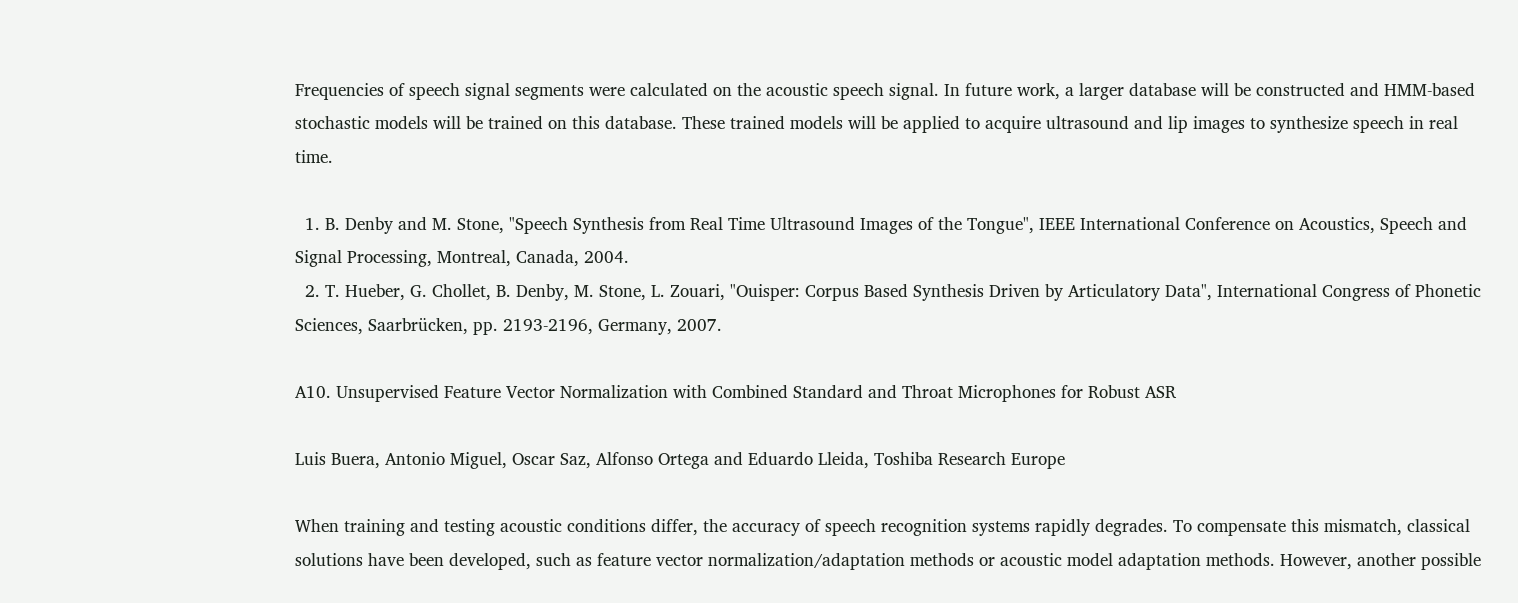Frequencies of speech signal segments were calculated on the acoustic speech signal. In future work, a larger database will be constructed and HMM-based stochastic models will be trained on this database. These trained models will be applied to acquire ultrasound and lip images to synthesize speech in real time.

  1. B. Denby and M. Stone, "Speech Synthesis from Real Time Ultrasound Images of the Tongue", IEEE International Conference on Acoustics, Speech and Signal Processing, Montreal, Canada, 2004.
  2. T. Hueber, G. Chollet, B. Denby, M. Stone, L. Zouari, "Ouisper: Corpus Based Synthesis Driven by Articulatory Data", International Congress of Phonetic Sciences, Saarbrücken, pp. 2193-2196, Germany, 2007.

A10. Unsupervised Feature Vector Normalization with Combined Standard and Throat Microphones for Robust ASR

Luis Buera, Antonio Miguel, Oscar Saz, Alfonso Ortega and Eduardo Lleida, Toshiba Research Europe

When training and testing acoustic conditions differ, the accuracy of speech recognition systems rapidly degrades. To compensate this mismatch, classical solutions have been developed, such as feature vector normalization/adaptation methods or acoustic model adaptation methods. However, another possible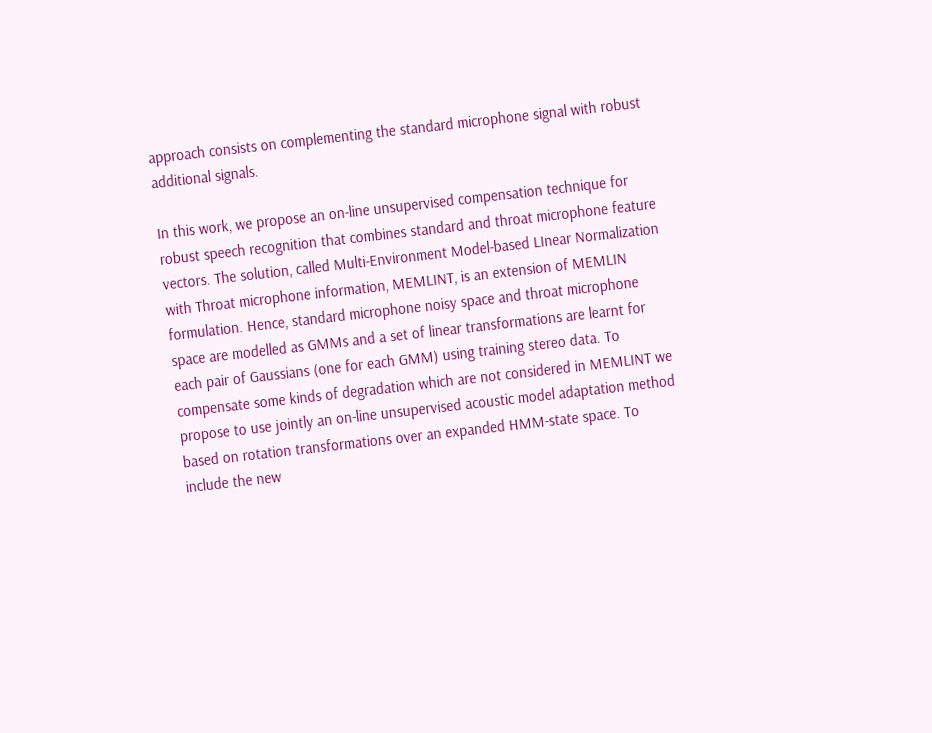approach consists on complementing the standard microphone signal with robust additional signals.

In this work, we propose an on-line unsupervised compensation technique for robust speech recognition that combines standard and throat microphone feature vectors. The solution, called Multi-Environment Model-based LInear Normalization with Throat microphone information, MEMLINT, is an extension of MEMLIN formulation. Hence, standard microphone noisy space and throat microphone space are modelled as GMMs and a set of linear transformations are learnt for each pair of Gaussians (one for each GMM) using training stereo data. To compensate some kinds of degradation which are not considered in MEMLINT we propose to use jointly an on-line unsupervised acoustic model adaptation method based on rotation transformations over an expanded HMM-state space. To include the new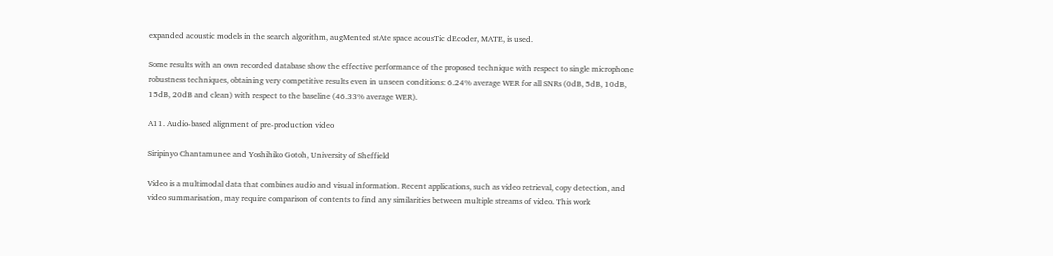expanded acoustic models in the search algorithm, augMented stAte space acousTic dEcoder, MATE, is used.

Some results with an own recorded database show the effective performance of the proposed technique with respect to single microphone robustness techniques, obtaining very competitive results even in unseen conditions: 6.24% average WER for all SNRs (0dB, 5dB, 10dB, 15dB, 20dB and clean) with respect to the baseline (46.33% average WER).

A11. Audio-based alignment of pre-production video

Siripinyo Chantamunee and Yoshihiko Gotoh, University of Sheffield

Video is a multimodal data that combines audio and visual information. Recent applications, such as video retrieval, copy detection, and video summarisation, may require comparison of contents to find any similarities between multiple streams of video. This work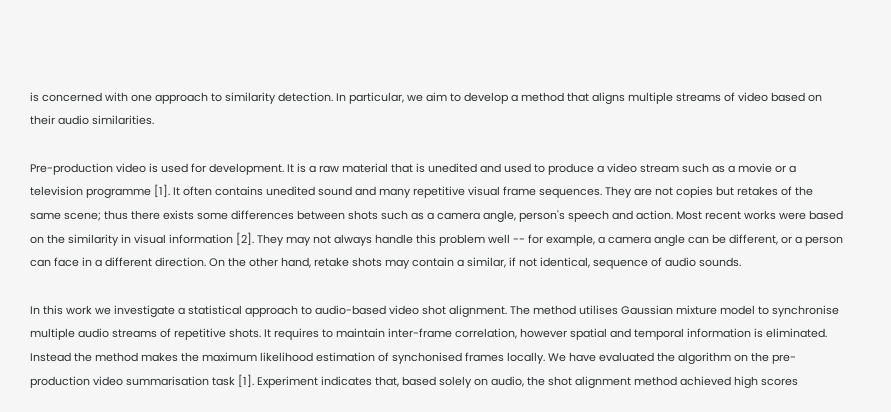is concerned with one approach to similarity detection. In particular, we aim to develop a method that aligns multiple streams of video based on their audio similarities.

Pre-production video is used for development. It is a raw material that is unedited and used to produce a video stream such as a movie or a television programme [1]. It often contains unedited sound and many repetitive visual frame sequences. They are not copies but retakes of the same scene; thus there exists some differences between shots such as a camera angle, person's speech and action. Most recent works were based on the similarity in visual information [2]. They may not always handle this problem well -- for example, a camera angle can be different, or a person can face in a different direction. On the other hand, retake shots may contain a similar, if not identical, sequence of audio sounds.

In this work we investigate a statistical approach to audio-based video shot alignment. The method utilises Gaussian mixture model to synchronise multiple audio streams of repetitive shots. It requires to maintain inter-frame correlation, however spatial and temporal information is eliminated. Instead the method makes the maximum likelihood estimation of synchonised frames locally. We have evaluated the algorithm on the pre-production video summarisation task [1]. Experiment indicates that, based solely on audio, the shot alignment method achieved high scores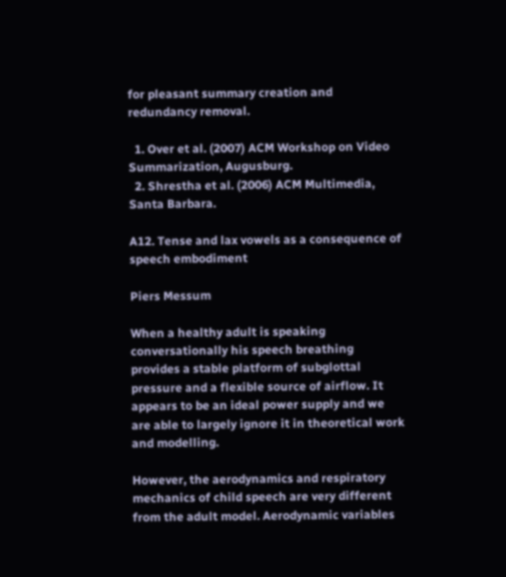for pleasant summary creation and redundancy removal.

  1. Over et al. (2007) ACM Workshop on Video Summarization, Augusburg.
  2. Shrestha et al. (2006) ACM Multimedia, Santa Barbara.

A12. Tense and lax vowels as a consequence of speech embodiment

Piers Messum

When a healthy adult is speaking conversationally his speech breathing provides a stable platform of subglottal pressure and a flexible source of airflow. It appears to be an ideal power supply and we are able to largely ignore it in theoretical work and modelling.

However, the aerodynamics and respiratory mechanics of child speech are very different from the adult model. Aerodynamic variables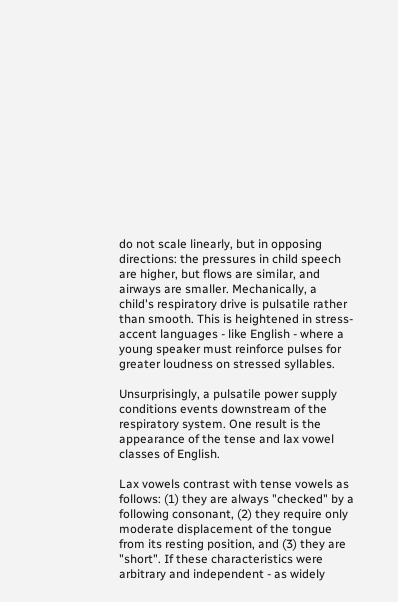do not scale linearly, but in opposing directions: the pressures in child speech are higher, but flows are similar, and airways are smaller. Mechanically, a child's respiratory drive is pulsatile rather than smooth. This is heightened in stress-accent languages - like English - where a young speaker must reinforce pulses for greater loudness on stressed syllables.

Unsurprisingly, a pulsatile power supply conditions events downstream of the respiratory system. One result is the appearance of the tense and lax vowel classes of English.

Lax vowels contrast with tense vowels as follows: (1) they are always "checked" by a following consonant, (2) they require only moderate displacement of the tongue from its resting position, and (3) they are "short". If these characteristics were arbitrary and independent - as widely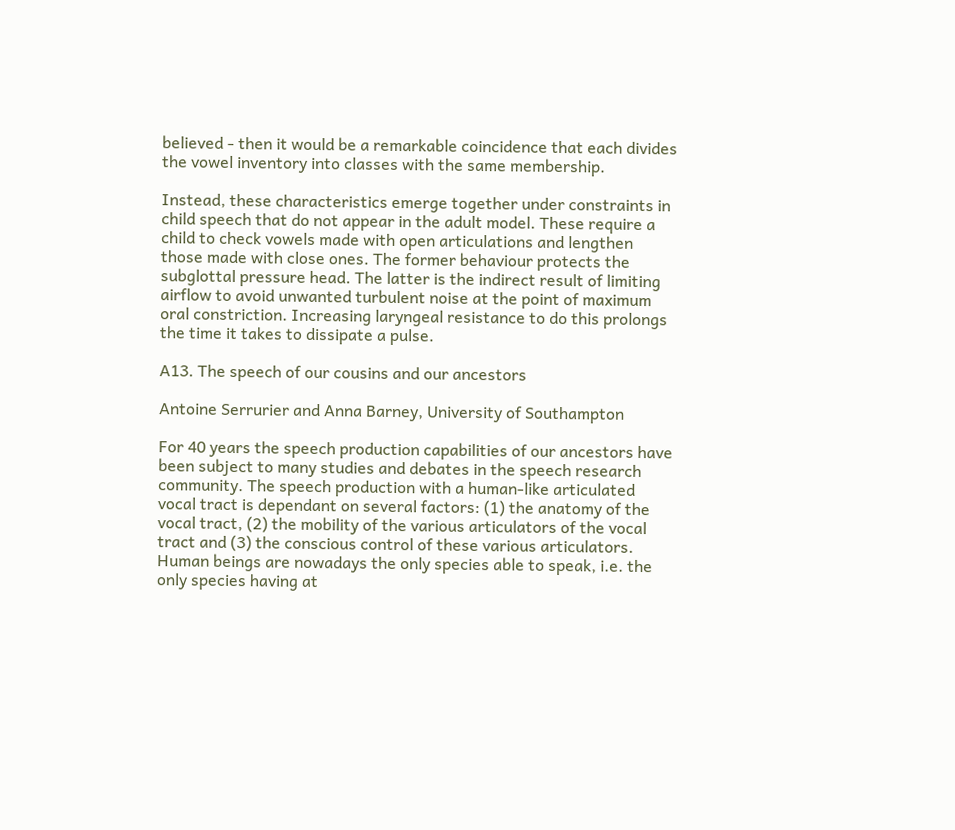believed - then it would be a remarkable coincidence that each divides the vowel inventory into classes with the same membership.

Instead, these characteristics emerge together under constraints in child speech that do not appear in the adult model. These require a child to check vowels made with open articulations and lengthen those made with close ones. The former behaviour protects the subglottal pressure head. The latter is the indirect result of limiting airflow to avoid unwanted turbulent noise at the point of maximum oral constriction. Increasing laryngeal resistance to do this prolongs the time it takes to dissipate a pulse.

A13. The speech of our cousins and our ancestors

Antoine Serrurier and Anna Barney, University of Southampton

For 40 years the speech production capabilities of our ancestors have been subject to many studies and debates in the speech research community. The speech production with a human-like articulated vocal tract is dependant on several factors: (1) the anatomy of the vocal tract, (2) the mobility of the various articulators of the vocal tract and (3) the conscious control of these various articulators. Human beings are nowadays the only species able to speak, i.e. the only species having at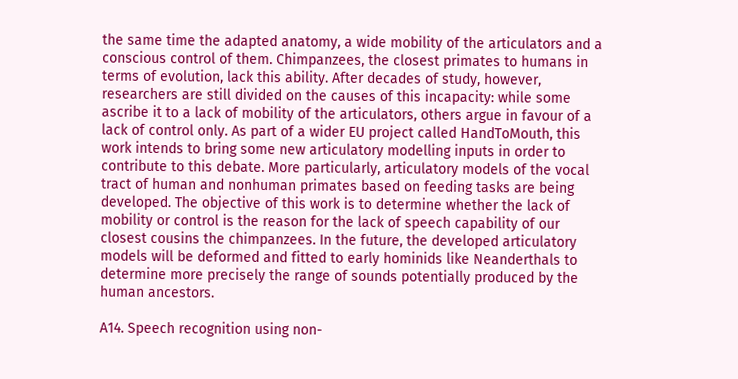the same time the adapted anatomy, a wide mobility of the articulators and a conscious control of them. Chimpanzees, the closest primates to humans in terms of evolution, lack this ability. After decades of study, however, researchers are still divided on the causes of this incapacity: while some ascribe it to a lack of mobility of the articulators, others argue in favour of a lack of control only. As part of a wider EU project called HandToMouth, this work intends to bring some new articulatory modelling inputs in order to contribute to this debate. More particularly, articulatory models of the vocal tract of human and nonhuman primates based on feeding tasks are being developed. The objective of this work is to determine whether the lack of mobility or control is the reason for the lack of speech capability of our closest cousins the chimpanzees. In the future, the developed articulatory models will be deformed and fitted to early hominids like Neanderthals to determine more precisely the range of sounds potentially produced by the human ancestors.

A14. Speech recognition using non-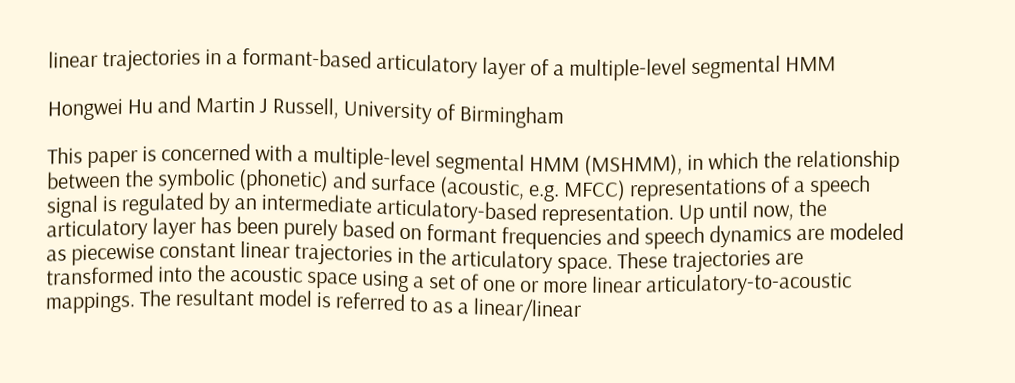linear trajectories in a formant-based articulatory layer of a multiple-level segmental HMM

Hongwei Hu and Martin J Russell, University of Birmingham

This paper is concerned with a multiple-level segmental HMM (MSHMM), in which the relationship between the symbolic (phonetic) and surface (acoustic, e.g. MFCC) representations of a speech signal is regulated by an intermediate articulatory-based representation. Up until now, the articulatory layer has been purely based on formant frequencies and speech dynamics are modeled as piecewise constant linear trajectories in the articulatory space. These trajectories are transformed into the acoustic space using a set of one or more linear articulatory-to-acoustic mappings. The resultant model is referred to as a linear/linear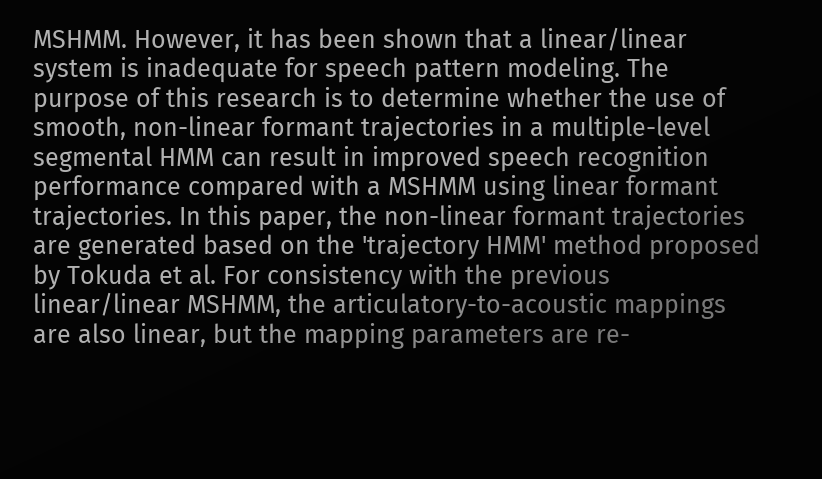MSHMM. However, it has been shown that a linear/linear system is inadequate for speech pattern modeling. The purpose of this research is to determine whether the use of smooth, non-linear formant trajectories in a multiple-level segmental HMM can result in improved speech recognition performance compared with a MSHMM using linear formant trajectories. In this paper, the non-linear formant trajectories are generated based on the 'trajectory HMM' method proposed by Tokuda et al. For consistency with the previous linear/linear MSHMM, the articulatory-to-acoustic mappings are also linear, but the mapping parameters are re-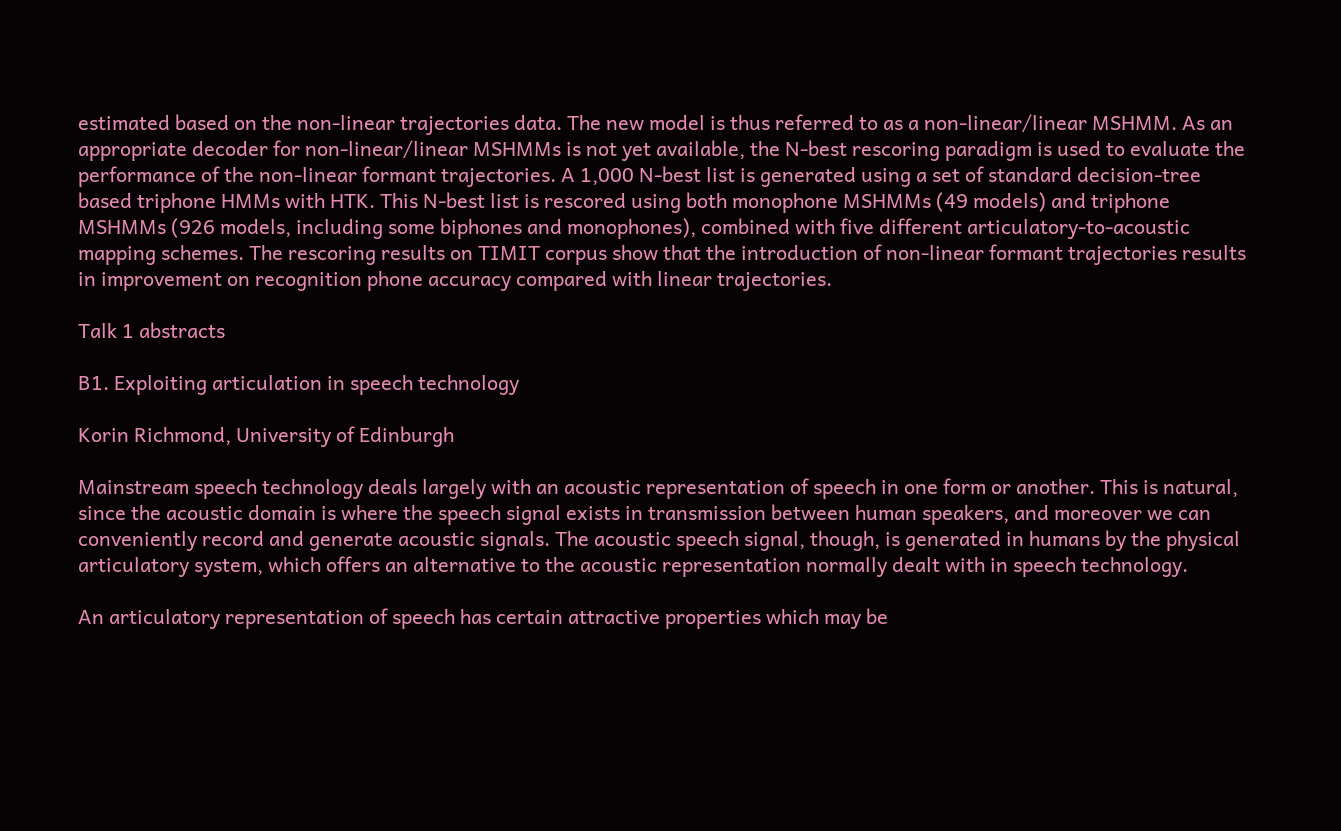estimated based on the non-linear trajectories data. The new model is thus referred to as a non-linear/linear MSHMM. As an appropriate decoder for non-linear/linear MSHMMs is not yet available, the N-best rescoring paradigm is used to evaluate the performance of the non-linear formant trajectories. A 1,000 N-best list is generated using a set of standard decision-tree based triphone HMMs with HTK. This N-best list is rescored using both monophone MSHMMs (49 models) and triphone MSHMMs (926 models, including some biphones and monophones), combined with five different articulatory-to-acoustic mapping schemes. The rescoring results on TIMIT corpus show that the introduction of non-linear formant trajectories results in improvement on recognition phone accuracy compared with linear trajectories.

Talk 1 abstracts

B1. Exploiting articulation in speech technology

Korin Richmond, University of Edinburgh

Mainstream speech technology deals largely with an acoustic representation of speech in one form or another. This is natural, since the acoustic domain is where the speech signal exists in transmission between human speakers, and moreover we can conveniently record and generate acoustic signals. The acoustic speech signal, though, is generated in humans by the physical articulatory system, which offers an alternative to the acoustic representation normally dealt with in speech technology.

An articulatory representation of speech has certain attractive properties which may be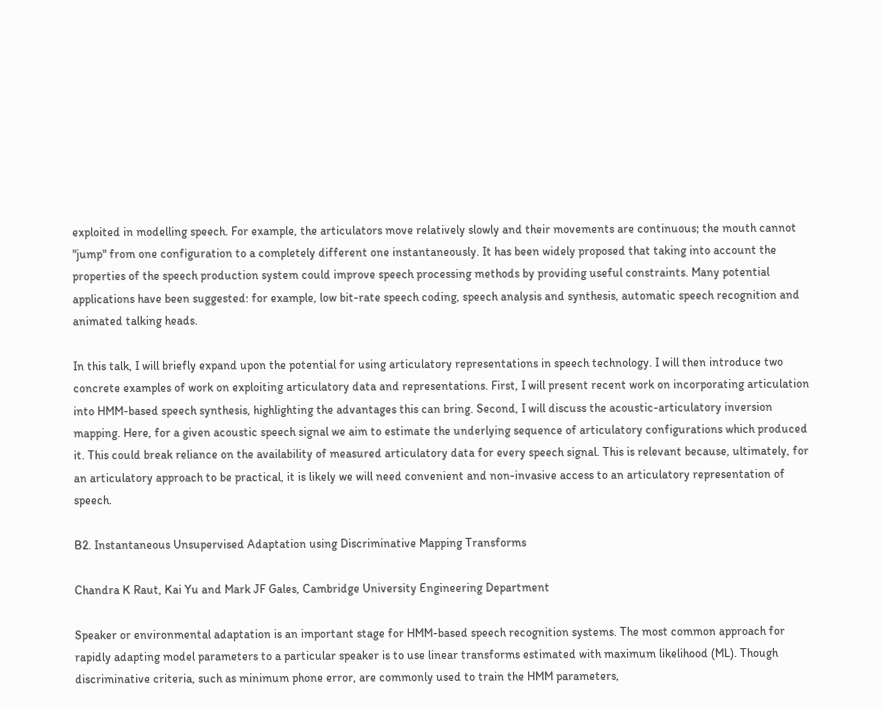exploited in modelling speech. For example, the articulators move relatively slowly and their movements are continuous; the mouth cannot "jump" from one configuration to a completely different one instantaneously. It has been widely proposed that taking into account the properties of the speech production system could improve speech processing methods by providing useful constraints. Many potential applications have been suggested: for example, low bit-rate speech coding, speech analysis and synthesis, automatic speech recognition and animated talking heads.

In this talk, I will briefly expand upon the potential for using articulatory representations in speech technology. I will then introduce two concrete examples of work on exploiting articulatory data and representations. First, I will present recent work on incorporating articulation into HMM-based speech synthesis, highlighting the advantages this can bring. Second, I will discuss the acoustic-articulatory inversion mapping. Here, for a given acoustic speech signal we aim to estimate the underlying sequence of articulatory configurations which produced it. This could break reliance on the availability of measured articulatory data for every speech signal. This is relevant because, ultimately, for an articulatory approach to be practical, it is likely we will need convenient and non-invasive access to an articulatory representation of speech.

B2. Instantaneous Unsupervised Adaptation using Discriminative Mapping Transforms

Chandra K Raut, Kai Yu and Mark JF Gales, Cambridge University Engineering Department

Speaker or environmental adaptation is an important stage for HMM-based speech recognition systems. The most common approach for rapidly adapting model parameters to a particular speaker is to use linear transforms estimated with maximum likelihood (ML). Though discriminative criteria, such as minimum phone error, are commonly used to train the HMM parameters,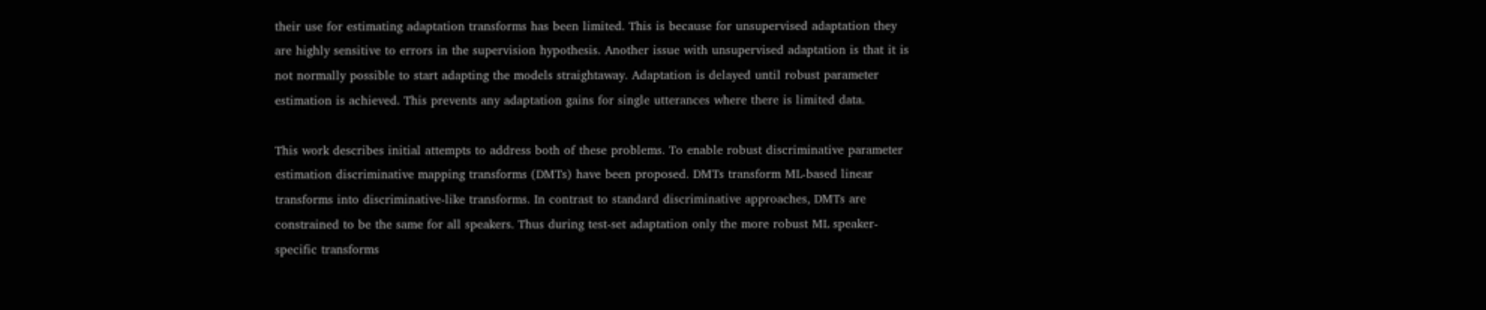their use for estimating adaptation transforms has been limited. This is because for unsupervised adaptation they are highly sensitive to errors in the supervision hypothesis. Another issue with unsupervised adaptation is that it is not normally possible to start adapting the models straightaway. Adaptation is delayed until robust parameter estimation is achieved. This prevents any adaptation gains for single utterances where there is limited data.

This work describes initial attempts to address both of these problems. To enable robust discriminative parameter estimation discriminative mapping transforms (DMTs) have been proposed. DMTs transform ML-based linear transforms into discriminative-like transforms. In contrast to standard discriminative approaches, DMTs are constrained to be the same for all speakers. Thus during test-set adaptation only the more robust ML speaker-specific transforms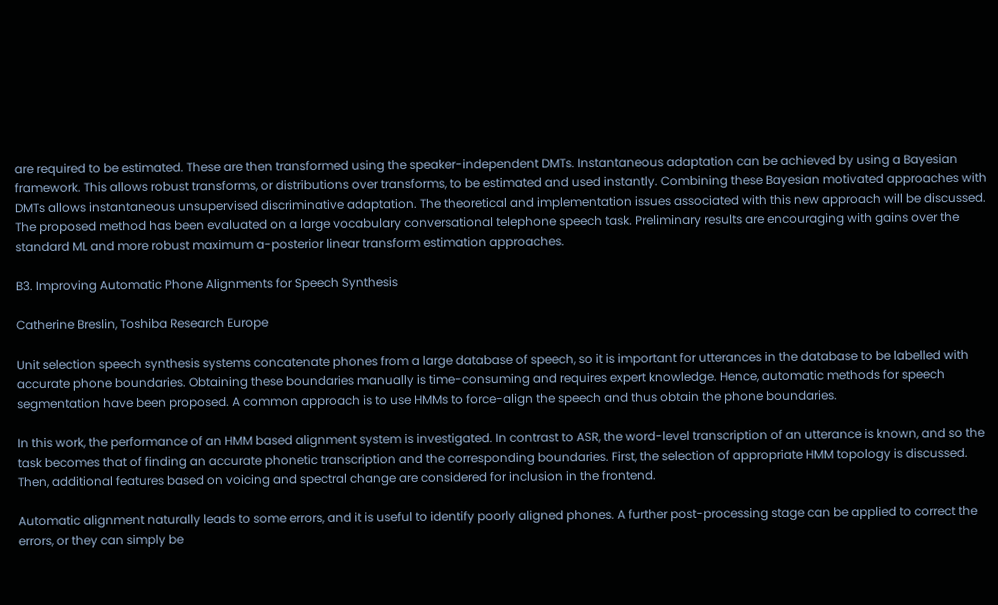are required to be estimated. These are then transformed using the speaker-independent DMTs. Instantaneous adaptation can be achieved by using a Bayesian framework. This allows robust transforms, or distributions over transforms, to be estimated and used instantly. Combining these Bayesian motivated approaches with DMTs allows instantaneous unsupervised discriminative adaptation. The theoretical and implementation issues associated with this new approach will be discussed. The proposed method has been evaluated on a large vocabulary conversational telephone speech task. Preliminary results are encouraging with gains over the standard ML and more robust maximum a-posterior linear transform estimation approaches.

B3. Improving Automatic Phone Alignments for Speech Synthesis

Catherine Breslin, Toshiba Research Europe

Unit selection speech synthesis systems concatenate phones from a large database of speech, so it is important for utterances in the database to be labelled with accurate phone boundaries. Obtaining these boundaries manually is time-consuming and requires expert knowledge. Hence, automatic methods for speech segmentation have been proposed. A common approach is to use HMMs to force-align the speech and thus obtain the phone boundaries.

In this work, the performance of an HMM based alignment system is investigated. In contrast to ASR, the word-level transcription of an utterance is known, and so the task becomes that of finding an accurate phonetic transcription and the corresponding boundaries. First, the selection of appropriate HMM topology is discussed. Then, additional features based on voicing and spectral change are considered for inclusion in the frontend.

Automatic alignment naturally leads to some errors, and it is useful to identify poorly aligned phones. A further post-processing stage can be applied to correct the errors, or they can simply be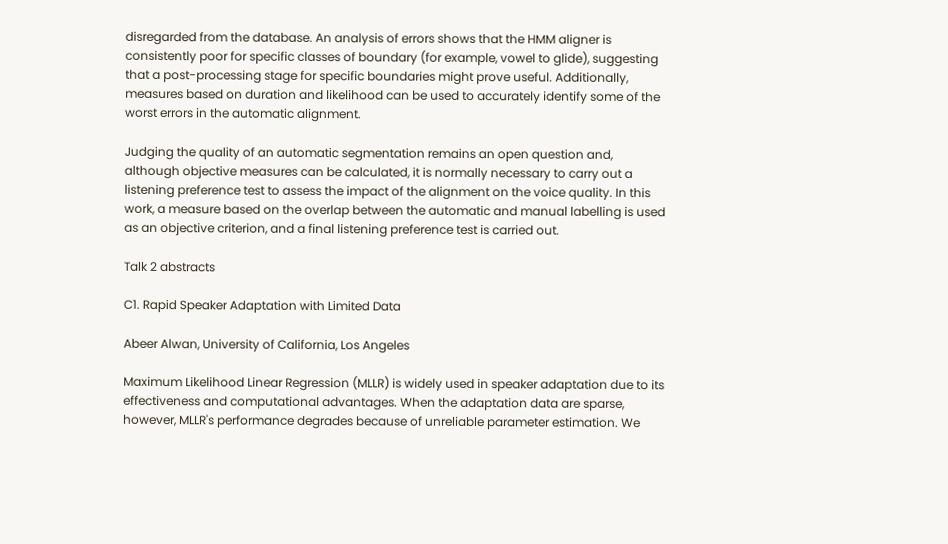disregarded from the database. An analysis of errors shows that the HMM aligner is consistently poor for specific classes of boundary (for example, vowel to glide), suggesting that a post-processing stage for specific boundaries might prove useful. Additionally, measures based on duration and likelihood can be used to accurately identify some of the worst errors in the automatic alignment.

Judging the quality of an automatic segmentation remains an open question and, although objective measures can be calculated, it is normally necessary to carry out a listening preference test to assess the impact of the alignment on the voice quality. In this work, a measure based on the overlap between the automatic and manual labelling is used as an objective criterion, and a final listening preference test is carried out.

Talk 2 abstracts

C1. Rapid Speaker Adaptation with Limited Data

Abeer Alwan, University of California, Los Angeles

Maximum Likelihood Linear Regression (MLLR) is widely used in speaker adaptation due to its effectiveness and computational advantages. When the adaptation data are sparse, however, MLLR's performance degrades because of unreliable parameter estimation. We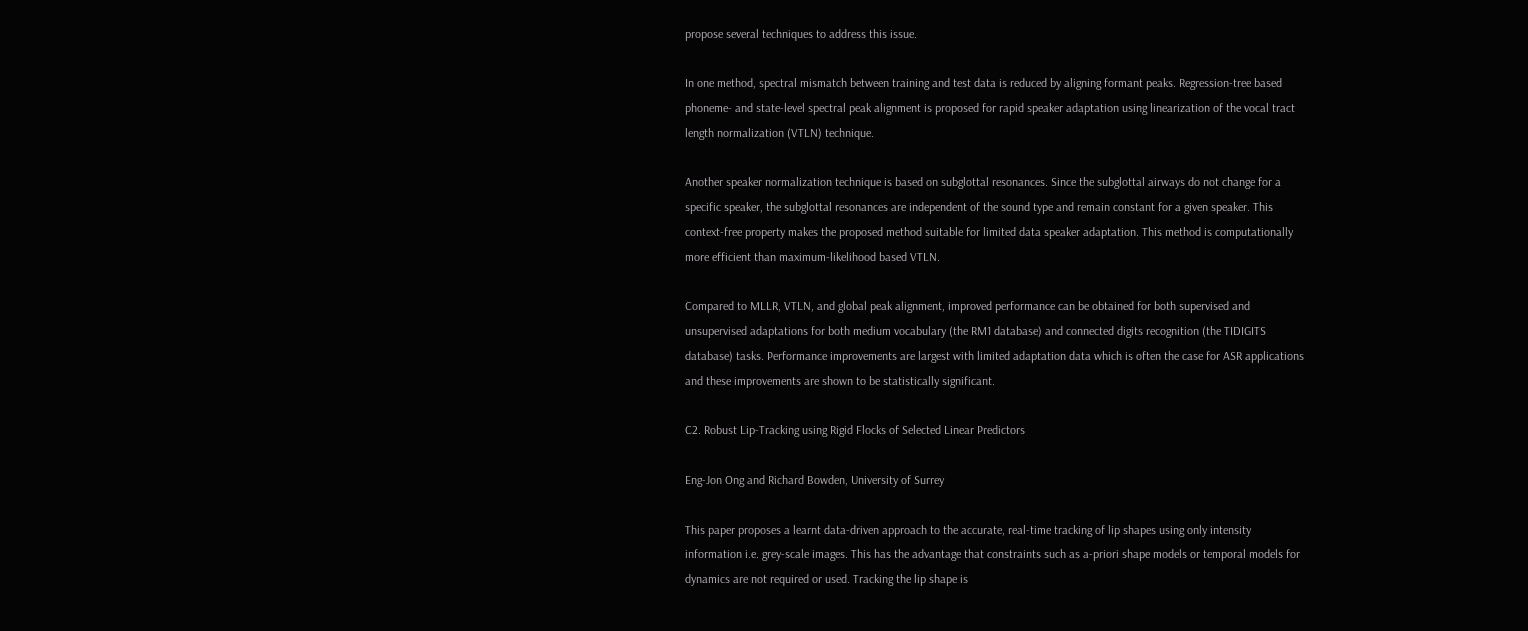propose several techniques to address this issue.

In one method, spectral mismatch between training and test data is reduced by aligning formant peaks. Regression-tree based phoneme- and state-level spectral peak alignment is proposed for rapid speaker adaptation using linearization of the vocal tract length normalization (VTLN) technique.

Another speaker normalization technique is based on subglottal resonances. Since the subglottal airways do not change for a specific speaker, the subglottal resonances are independent of the sound type and remain constant for a given speaker. This context-free property makes the proposed method suitable for limited data speaker adaptation. This method is computationally more efficient than maximum-likelihood based VTLN.

Compared to MLLR, VTLN, and global peak alignment, improved performance can be obtained for both supervised and unsupervised adaptations for both medium vocabulary (the RM1 database) and connected digits recognition (the TIDIGITS database) tasks. Performance improvements are largest with limited adaptation data which is often the case for ASR applications and these improvements are shown to be statistically significant.

C2. Robust Lip-Tracking using Rigid Flocks of Selected Linear Predictors

Eng-Jon Ong and Richard Bowden, University of Surrey

This paper proposes a learnt data-driven approach to the accurate, real-time tracking of lip shapes using only intensity information i.e. grey-scale images. This has the advantage that constraints such as a-priori shape models or temporal models for dynamics are not required or used. Tracking the lip shape is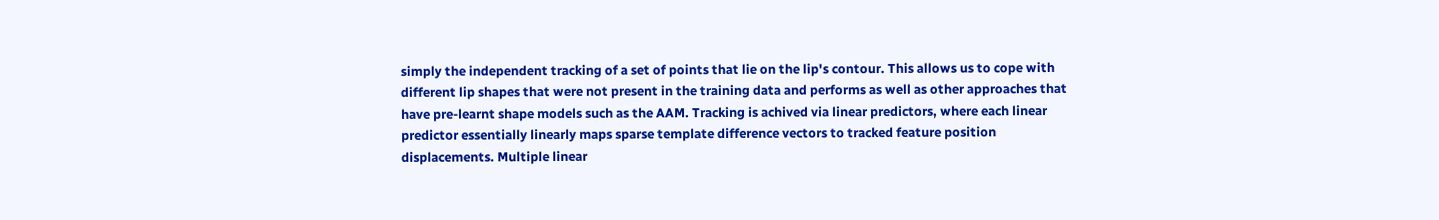simply the independent tracking of a set of points that lie on the lip's contour. This allows us to cope with different lip shapes that were not present in the training data and performs as well as other approaches that have pre-learnt shape models such as the AAM. Tracking is achived via linear predictors, where each linear predictor essentially linearly maps sparse template difference vectors to tracked feature position displacements. Multiple linear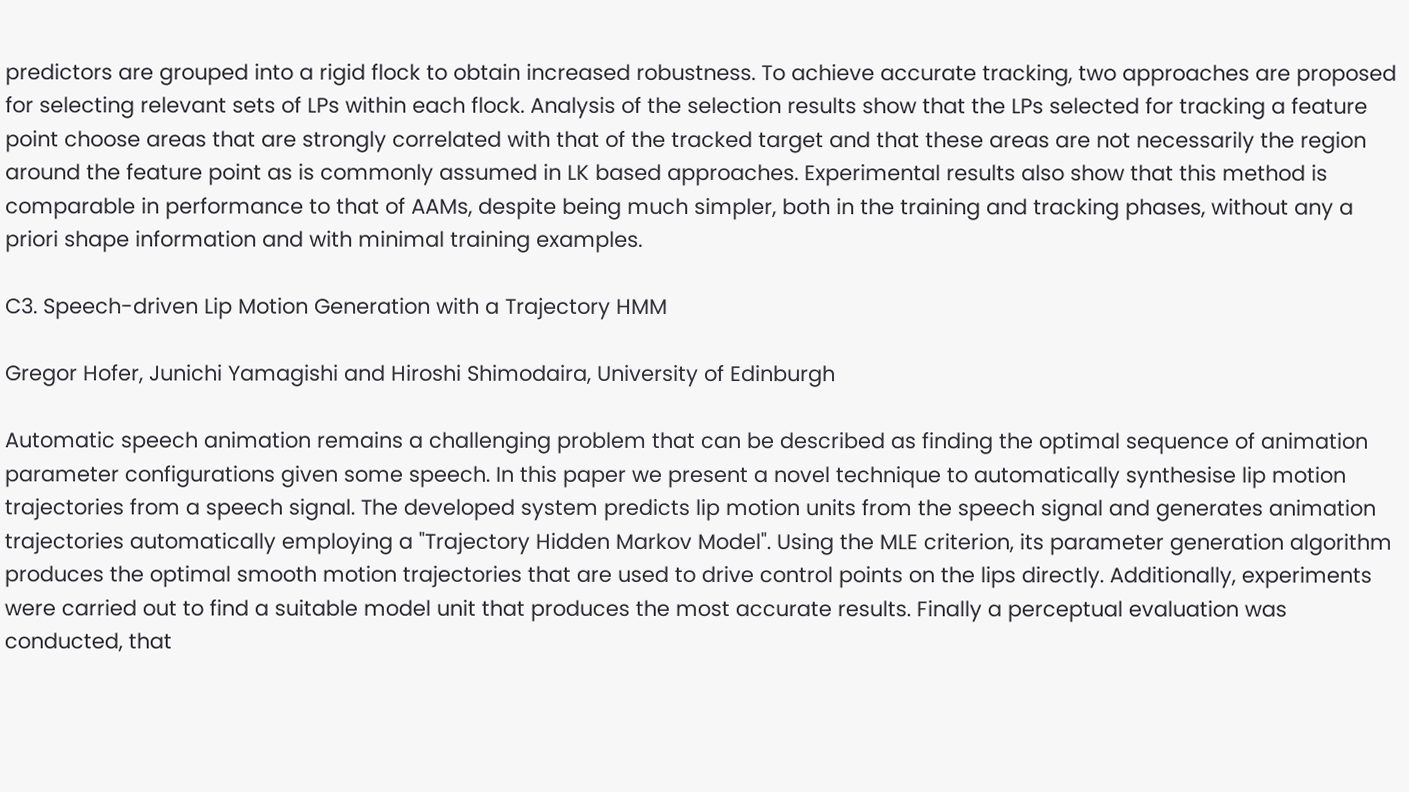predictors are grouped into a rigid flock to obtain increased robustness. To achieve accurate tracking, two approaches are proposed for selecting relevant sets of LPs within each flock. Analysis of the selection results show that the LPs selected for tracking a feature point choose areas that are strongly correlated with that of the tracked target and that these areas are not necessarily the region around the feature point as is commonly assumed in LK based approaches. Experimental results also show that this method is comparable in performance to that of AAMs, despite being much simpler, both in the training and tracking phases, without any a priori shape information and with minimal training examples.

C3. Speech-driven Lip Motion Generation with a Trajectory HMM

Gregor Hofer, Junichi Yamagishi and Hiroshi Shimodaira, University of Edinburgh

Automatic speech animation remains a challenging problem that can be described as finding the optimal sequence of animation parameter configurations given some speech. In this paper we present a novel technique to automatically synthesise lip motion trajectories from a speech signal. The developed system predicts lip motion units from the speech signal and generates animation trajectories automatically employing a "Trajectory Hidden Markov Model". Using the MLE criterion, its parameter generation algorithm produces the optimal smooth motion trajectories that are used to drive control points on the lips directly. Additionally, experiments were carried out to find a suitable model unit that produces the most accurate results. Finally a perceptual evaluation was conducted, that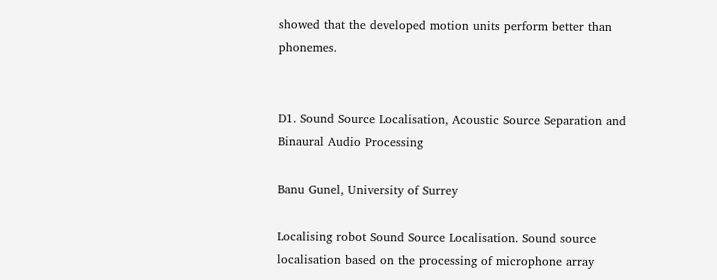showed that the developed motion units perform better than phonemes.


D1. Sound Source Localisation, Acoustic Source Separation and Binaural Audio Processing

Banu Gunel, University of Surrey

Localising robot Sound Source Localisation. Sound source localisation based on the processing of microphone array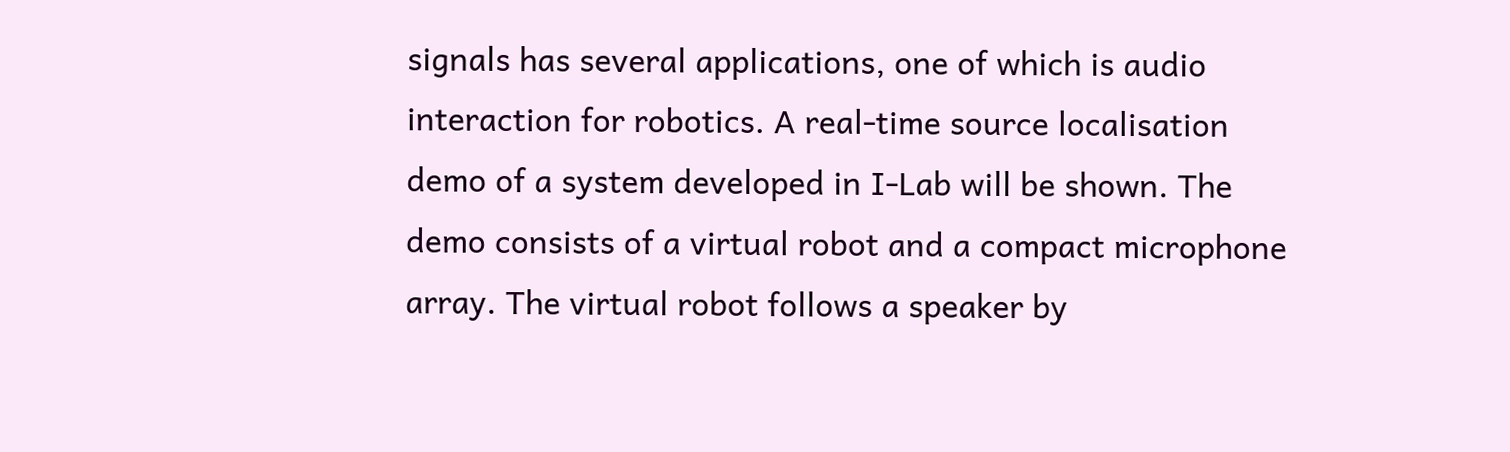signals has several applications, one of which is audio interaction for robotics. A real-time source localisation demo of a system developed in I-Lab will be shown. The demo consists of a virtual robot and a compact microphone array. The virtual robot follows a speaker by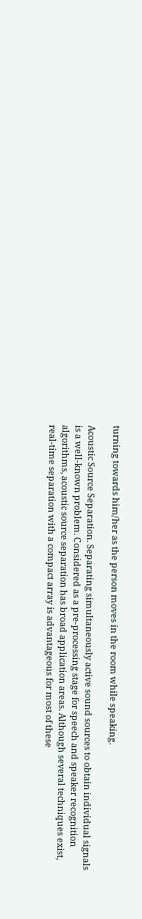turning towards him/her as the person moves in the room while speaking.

Acoustic Source Separation. Separating simultaneously active sound sources to obtain individual signals is a well-known problem. Considered as a pre-processing stage for speech and speaker recognition algorithms, acoustic source separation has broad application areas. Although several techniques exist, real-time separation with a compact array is advantageous for most of these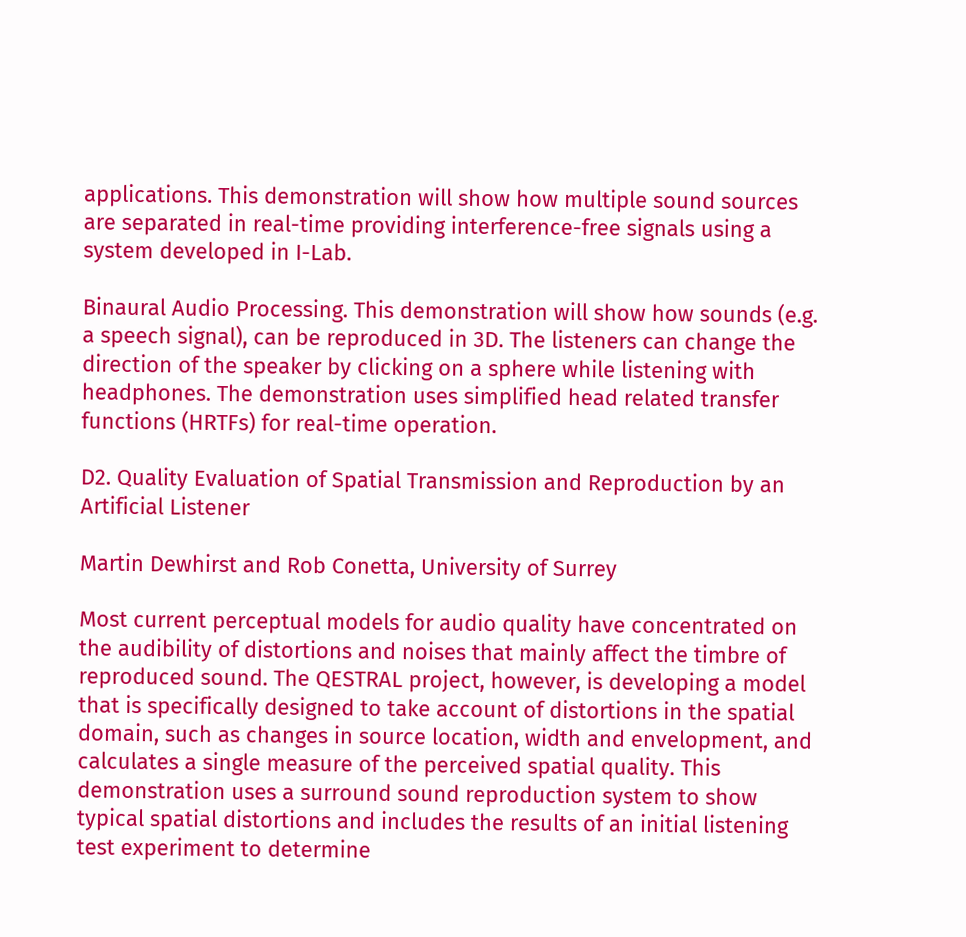applications. This demonstration will show how multiple sound sources are separated in real-time providing interference-free signals using a system developed in I-Lab.

Binaural Audio Processing. This demonstration will show how sounds (e.g. a speech signal), can be reproduced in 3D. The listeners can change the direction of the speaker by clicking on a sphere while listening with headphones. The demonstration uses simplified head related transfer functions (HRTFs) for real-time operation.

D2. Quality Evaluation of Spatial Transmission and Reproduction by an Artificial Listener

Martin Dewhirst and Rob Conetta, University of Surrey

Most current perceptual models for audio quality have concentrated on the audibility of distortions and noises that mainly affect the timbre of reproduced sound. The QESTRAL project, however, is developing a model that is specifically designed to take account of distortions in the spatial domain, such as changes in source location, width and envelopment, and calculates a single measure of the perceived spatial quality. This demonstration uses a surround sound reproduction system to show typical spatial distortions and includes the results of an initial listening test experiment to determine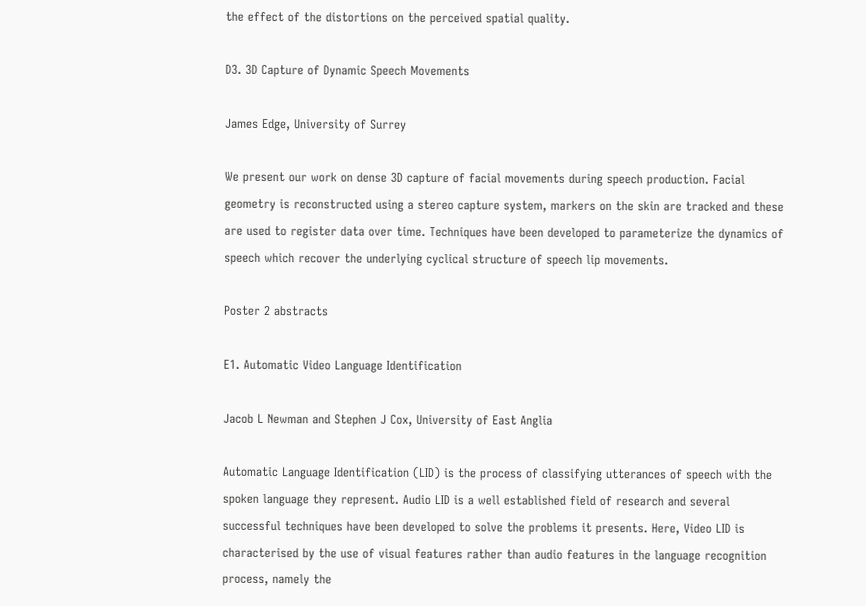the effect of the distortions on the perceived spatial quality.

D3. 3D Capture of Dynamic Speech Movements

James Edge, University of Surrey

We present our work on dense 3D capture of facial movements during speech production. Facial geometry is reconstructed using a stereo capture system, markers on the skin are tracked and these are used to register data over time. Techniques have been developed to parameterize the dynamics of speech which recover the underlying cyclical structure of speech lip movements.

Poster 2 abstracts

E1. Automatic Video Language Identification

Jacob L Newman and Stephen J Cox, University of East Anglia

Automatic Language Identification (LID) is the process of classifying utterances of speech with the spoken language they represent. Audio LID is a well established field of research and several successful techniques have been developed to solve the problems it presents. Here, Video LID is characterised by the use of visual features rather than audio features in the language recognition process, namely the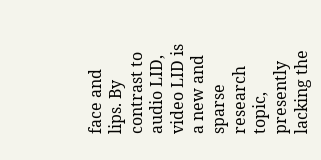face and lips. By contrast to audio LID, video LID is a new and sparse research topic, presently lacking the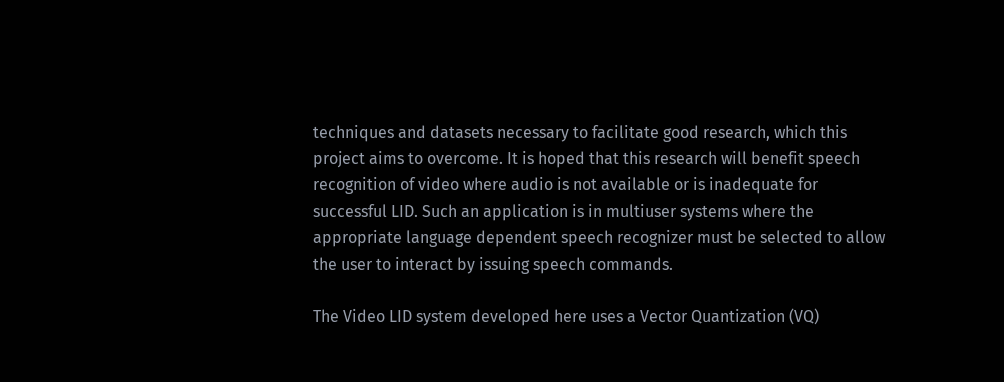techniques and datasets necessary to facilitate good research, which this project aims to overcome. It is hoped that this research will benefit speech recognition of video where audio is not available or is inadequate for successful LID. Such an application is in multiuser systems where the appropriate language dependent speech recognizer must be selected to allow the user to interact by issuing speech commands.

The Video LID system developed here uses a Vector Quantization (VQ)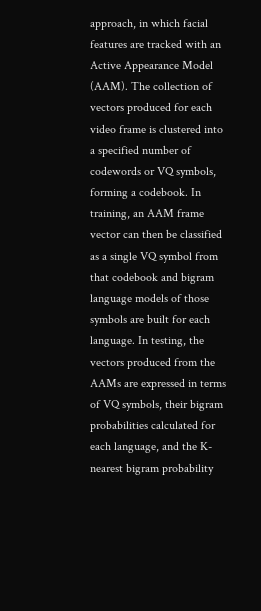approach, in which facial features are tracked with an Active Appearance Model (AAM). The collection of vectors produced for each video frame is clustered into a specified number of codewords or VQ symbols, forming a codebook. In training, an AAM frame vector can then be classified as a single VQ symbol from that codebook and bigram language models of those symbols are built for each language. In testing, the vectors produced from the AAMs are expressed in terms of VQ symbols, their bigram probabilities calculated for each language, and the K-nearest bigram probability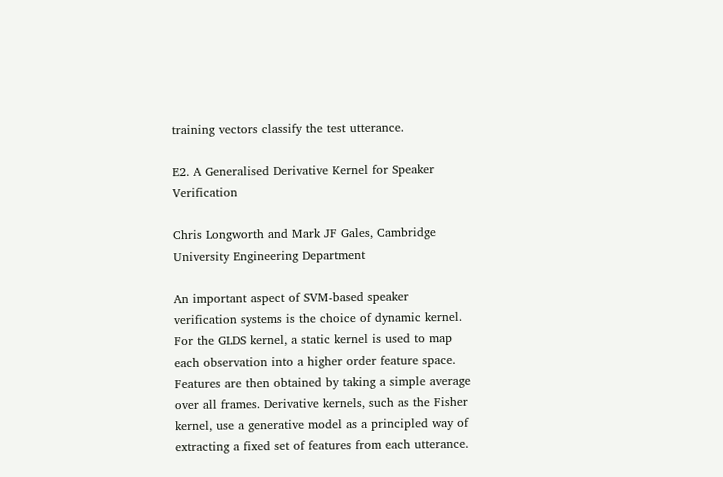training vectors classify the test utterance.

E2. A Generalised Derivative Kernel for Speaker Verification

Chris Longworth and Mark JF Gales, Cambridge University Engineering Department

An important aspect of SVM-based speaker verification systems is the choice of dynamic kernel. For the GLDS kernel, a static kernel is used to map each observation into a higher order feature space. Features are then obtained by taking a simple average over all frames. Derivative kernels, such as the Fisher kernel, use a generative model as a principled way of extracting a fixed set of features from each utterance.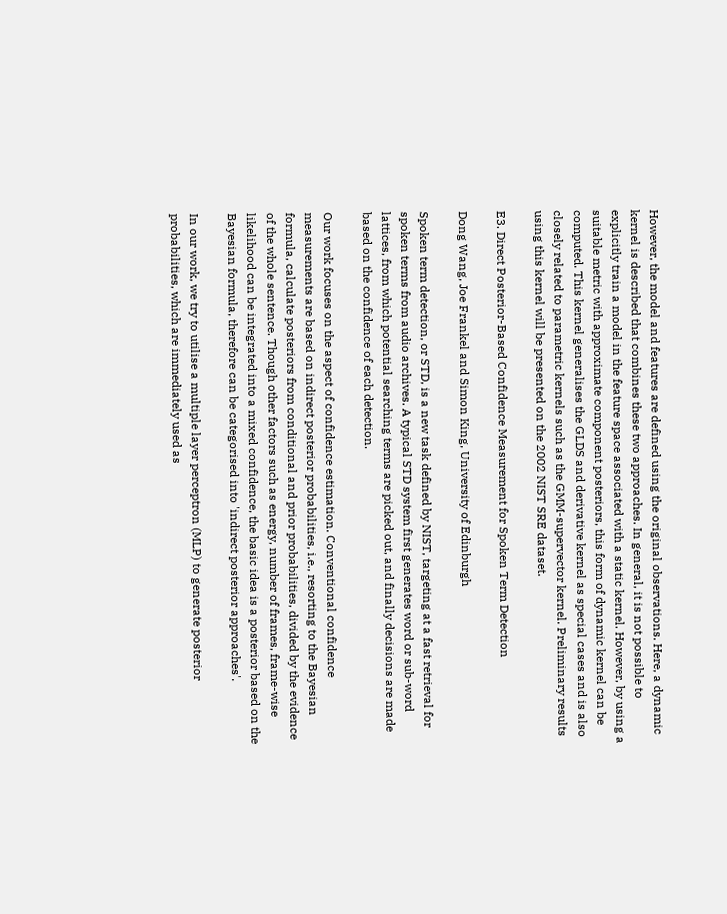However, the model and features are defined using the original observations. Here, a dynamic kernel is described that combines these two approaches. In general, it is not possible to explicitly train a model in the feature space associated with a static kernel. However, by using a suitable metric with approximate component posteriors, this form of dynamic kernel can be computed. This kernel generalises the GLDS and derivative kernel as special cases and is also closely related to parametric kernels such as the GMM-supervector kernel. Preliminary results using this kernel will be presented on the 2002 NIST SRE dataset.

E3. Direct Posterior-Based Confidence Measurement for Spoken Term Detection

Dong Wang, Joe Frankel and Simon King, University of Edinburgh

Spoken term detection, or STD, is a new task defined by NIST, targeting at a fast retrieval for spoken terms from audio archives. A typical STD system first generates word or sub-word lattices, from which potential searching terms are picked out, and finally decisions are made based on the confidence of each detection.

Our work focuses on the aspect of confidence estimation. Conventional confidence measurements are based on indirect posterior probabilities, i.e., resorting to the Bayesian formula, calculate posteriors from conditional and prior probabilities, divided by the evidence of the whole sentence. Though other factors such as energy, number of frames, frame-wise likelihood can be integrated into a mixed confidence, the basic idea is a posterior based on the Bayesian formula, therefore can be categorised into 'indirect posterior approaches'.

In our work, we try to utilise a multiple layer perceptron (MLP) to generate posterior probabilities, which are immediately used as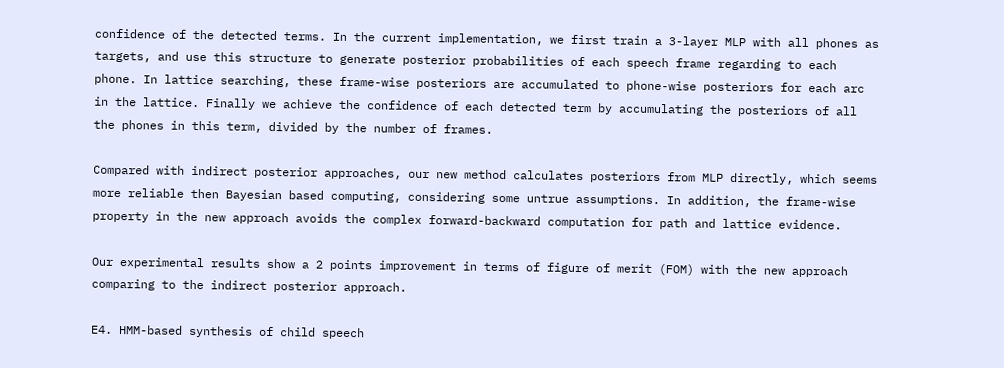confidence of the detected terms. In the current implementation, we first train a 3-layer MLP with all phones as targets, and use this structure to generate posterior probabilities of each speech frame regarding to each phone. In lattice searching, these frame-wise posteriors are accumulated to phone-wise posteriors for each arc in the lattice. Finally we achieve the confidence of each detected term by accumulating the posteriors of all the phones in this term, divided by the number of frames.

Compared with indirect posterior approaches, our new method calculates posteriors from MLP directly, which seems more reliable then Bayesian based computing, considering some untrue assumptions. In addition, the frame-wise property in the new approach avoids the complex forward-backward computation for path and lattice evidence.

Our experimental results show a 2 points improvement in terms of figure of merit (FOM) with the new approach comparing to the indirect posterior approach.

E4. HMM-based synthesis of child speech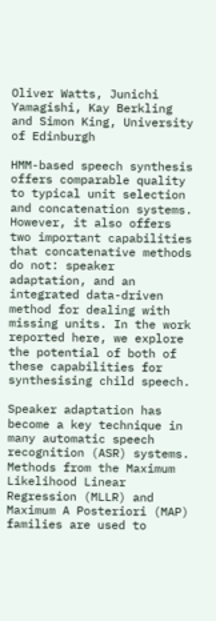Oliver Watts, Junichi Yamagishi, Kay Berkling and Simon King, University of Edinburgh

HMM-based speech synthesis offers comparable quality to typical unit selection and concatenation systems. However, it also offers two important capabilities that concatenative methods do not: speaker adaptation, and an integrated data-driven method for dealing with missing units. In the work reported here, we explore the potential of both of these capabilities for synthesising child speech.

Speaker adaptation has become a key technique in many automatic speech recognition (ASR) systems. Methods from the Maximum Likelihood Linear Regression (MLLR) and Maximum A Posteriori (MAP) families are used to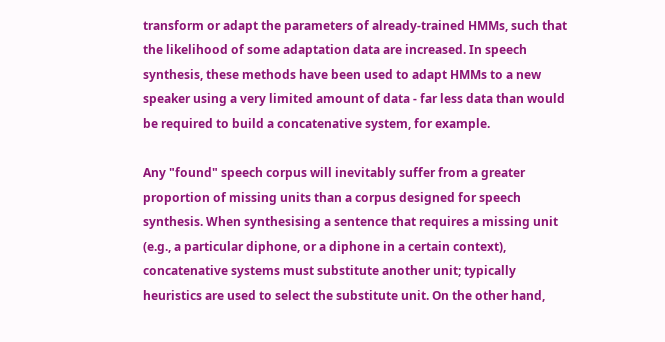transform or adapt the parameters of already-trained HMMs, such that the likelihood of some adaptation data are increased. In speech synthesis, these methods have been used to adapt HMMs to a new speaker using a very limited amount of data - far less data than would be required to build a concatenative system, for example.

Any "found" speech corpus will inevitably suffer from a greater proportion of missing units than a corpus designed for speech synthesis. When synthesising a sentence that requires a missing unit (e.g., a particular diphone, or a diphone in a certain context), concatenative systems must substitute another unit; typically heuristics are used to select the substitute unit. On the other hand,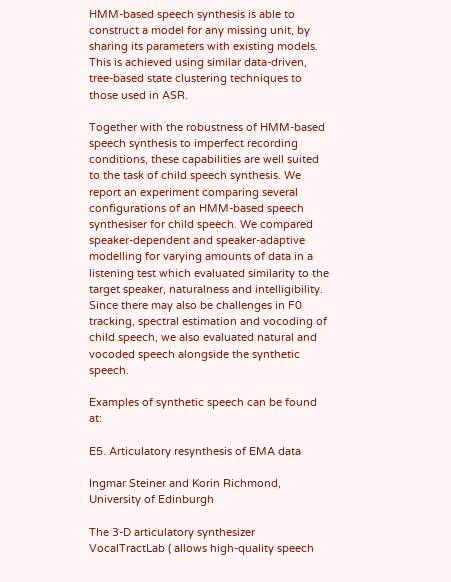HMM-based speech synthesis is able to construct a model for any missing unit, by sharing its parameters with existing models. This is achieved using similar data-driven, tree-based state clustering techniques to those used in ASR.

Together with the robustness of HMM-based speech synthesis to imperfect recording conditions, these capabilities are well suited to the task of child speech synthesis. We report an experiment comparing several configurations of an HMM-based speech synthesiser for child speech. We compared speaker-dependent and speaker-adaptive modelling for varying amounts of data in a listening test which evaluated similarity to the target speaker, naturalness and intelligibility. Since there may also be challenges in F0 tracking, spectral estimation and vocoding of child speech, we also evaluated natural and vocoded speech alongside the synthetic speech.

Examples of synthetic speech can be found at:

E5. Articulatory resynthesis of EMA data

Ingmar Steiner and Korin Richmond, University of Edinburgh

The 3-D articulatory synthesizer VocalTractLab ( allows high-quality speech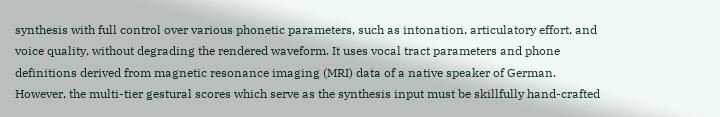synthesis with full control over various phonetic parameters, such as intonation, articulatory effort, and voice quality, without degrading the rendered waveform. It uses vocal tract parameters and phone definitions derived from magnetic resonance imaging (MRI) data of a native speaker of German. However, the multi-tier gestural scores which serve as the synthesis input must be skillfully hand-crafted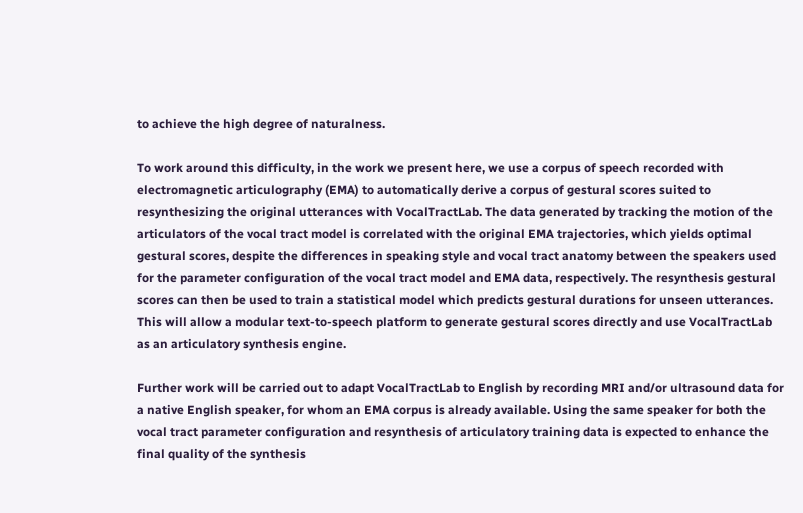to achieve the high degree of naturalness.

To work around this difficulty, in the work we present here, we use a corpus of speech recorded with electromagnetic articulography (EMA) to automatically derive a corpus of gestural scores suited to resynthesizing the original utterances with VocalTractLab. The data generated by tracking the motion of the articulators of the vocal tract model is correlated with the original EMA trajectories, which yields optimal gestural scores, despite the differences in speaking style and vocal tract anatomy between the speakers used for the parameter configuration of the vocal tract model and EMA data, respectively. The resynthesis gestural scores can then be used to train a statistical model which predicts gestural durations for unseen utterances. This will allow a modular text-to-speech platform to generate gestural scores directly and use VocalTractLab as an articulatory synthesis engine.

Further work will be carried out to adapt VocalTractLab to English by recording MRI and/or ultrasound data for a native English speaker, for whom an EMA corpus is already available. Using the same speaker for both the vocal tract parameter configuration and resynthesis of articulatory training data is expected to enhance the final quality of the synthesis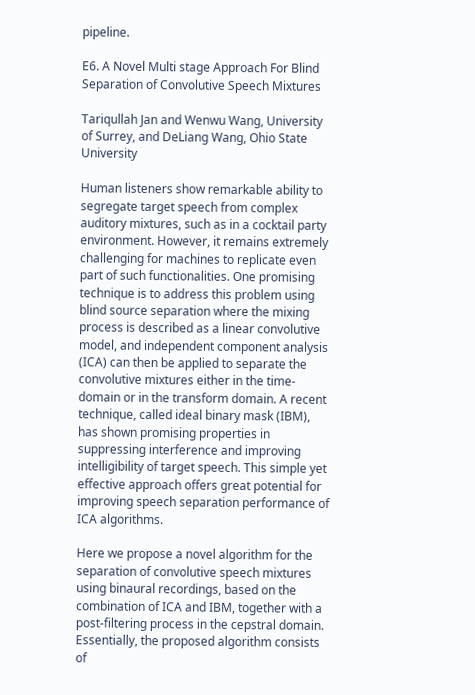pipeline.

E6. A Novel Multi stage Approach For Blind Separation of Convolutive Speech Mixtures

Tariqullah Jan and Wenwu Wang, University of Surrey, and DeLiang Wang, Ohio State University

Human listeners show remarkable ability to segregate target speech from complex auditory mixtures, such as in a cocktail party environment. However, it remains extremely challenging for machines to replicate even part of such functionalities. One promising technique is to address this problem using blind source separation where the mixing process is described as a linear convolutive model, and independent component analysis (ICA) can then be applied to separate the convolutive mixtures either in the time-domain or in the transform domain. A recent technique, called ideal binary mask (IBM), has shown promising properties in suppressing interference and improving intelligibility of target speech. This simple yet effective approach offers great potential for improving speech separation performance of ICA algorithms.

Here we propose a novel algorithm for the separation of convolutive speech mixtures using binaural recordings, based on the combination of ICA and IBM, together with a post-filtering process in the cepstral domain. Essentially, the proposed algorithm consists of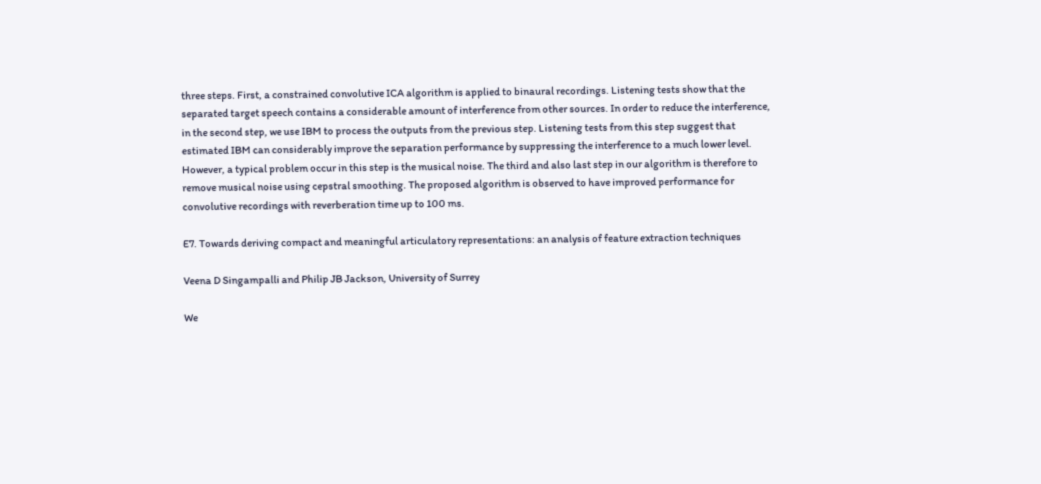three steps. First, a constrained convolutive ICA algorithm is applied to binaural recordings. Listening tests show that the separated target speech contains a considerable amount of interference from other sources. In order to reduce the interference, in the second step, we use IBM to process the outputs from the previous step. Listening tests from this step suggest that estimated IBM can considerably improve the separation performance by suppressing the interference to a much lower level. However, a typical problem occur in this step is the musical noise. The third and also last step in our algorithm is therefore to remove musical noise using cepstral smoothing. The proposed algorithm is observed to have improved performance for convolutive recordings with reverberation time up to 100 ms.

E7. Towards deriving compact and meaningful articulatory representations: an analysis of feature extraction techniques

Veena D Singampalli and Philip JB Jackson, University of Surrey

We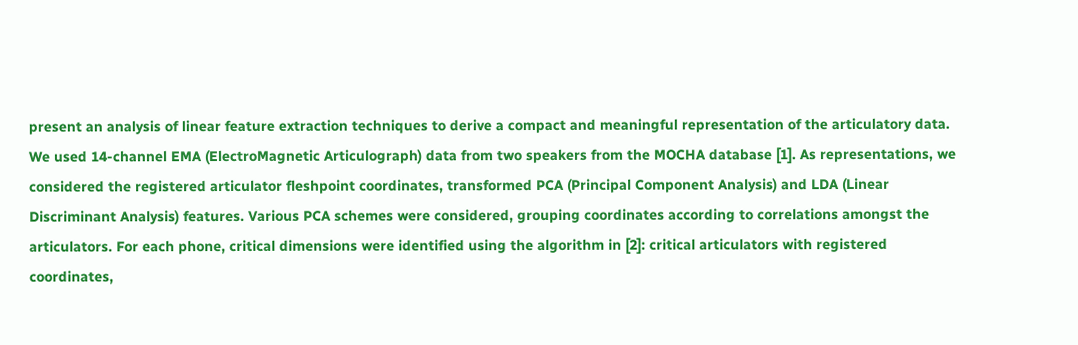present an analysis of linear feature extraction techniques to derive a compact and meaningful representation of the articulatory data. We used 14-channel EMA (ElectroMagnetic Articulograph) data from two speakers from the MOCHA database [1]. As representations, we considered the registered articulator fleshpoint coordinates, transformed PCA (Principal Component Analysis) and LDA (Linear Discriminant Analysis) features. Various PCA schemes were considered, grouping coordinates according to correlations amongst the articulators. For each phone, critical dimensions were identified using the algorithm in [2]: critical articulators with registered coordinates,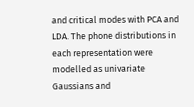and critical modes with PCA and LDA. The phone distributions in each representation were modelled as univariate Gaussians and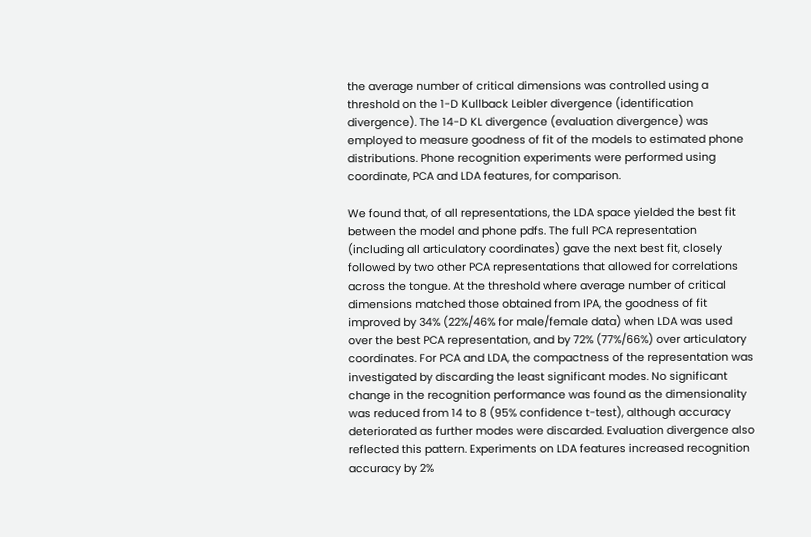the average number of critical dimensions was controlled using a threshold on the 1-D Kullback Leibler divergence (identification divergence). The 14-D KL divergence (evaluation divergence) was employed to measure goodness of fit of the models to estimated phone distributions. Phone recognition experiments were performed using coordinate, PCA and LDA features, for comparison.

We found that, of all representations, the LDA space yielded the best fit between the model and phone pdfs. The full PCA representation (including all articulatory coordinates) gave the next best fit, closely followed by two other PCA representations that allowed for correlations across the tongue. At the threshold where average number of critical dimensions matched those obtained from IPA, the goodness of fit improved by 34% (22%/46% for male/female data) when LDA was used over the best PCA representation, and by 72% (77%/66%) over articulatory coordinates. For PCA and LDA, the compactness of the representation was investigated by discarding the least significant modes. No significant change in the recognition performance was found as the dimensionality was reduced from 14 to 8 (95% confidence t-test), although accuracy deteriorated as further modes were discarded. Evaluation divergence also reflected this pattern. Experiments on LDA features increased recognition accuracy by 2%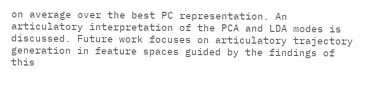on average over the best PC representation. An articulatory interpretation of the PCA and LDA modes is discussed. Future work focuses on articulatory trajectory generation in feature spaces guided by the findings of this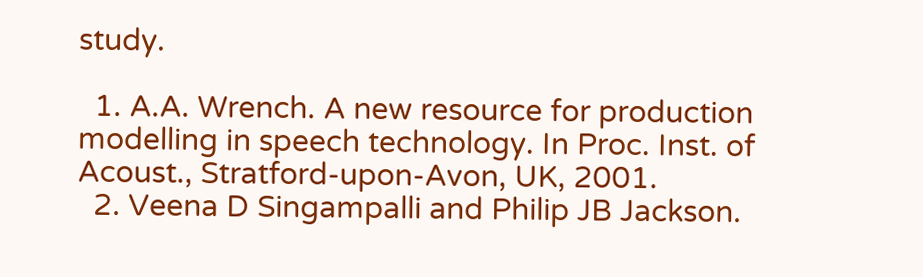study.

  1. A.A. Wrench. A new resource for production modelling in speech technology. In Proc. Inst. of Acoust., Stratford-upon-Avon, UK, 2001.
  2. Veena D Singampalli and Philip JB Jackson.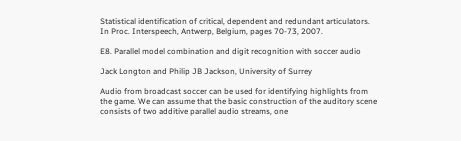Statistical identification of critical, dependent and redundant articulators. In Proc. Interspeech, Antwerp, Belgium, pages 70-73, 2007.

E8. Parallel model combination and digit recognition with soccer audio

Jack Longton and Philip JB Jackson, University of Surrey

Audio from broadcast soccer can be used for identifying highlights from the game. We can assume that the basic construction of the auditory scene consists of two additive parallel audio streams, one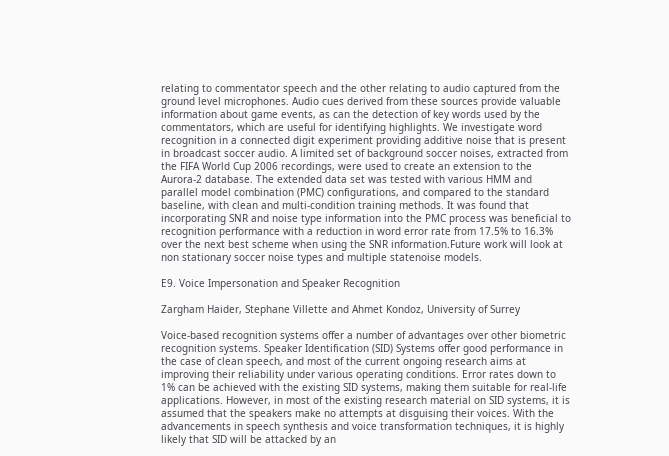relating to commentator speech and the other relating to audio captured from the ground level microphones. Audio cues derived from these sources provide valuable information about game events, as can the detection of key words used by the commentators, which are useful for identifying highlights. We investigate word recognition in a connected digit experiment providing additive noise that is present in broadcast soccer audio. A limited set of background soccer noises, extracted from the FIFA World Cup 2006 recordings, were used to create an extension to the Aurora-2 database. The extended data set was tested with various HMM and parallel model combination (PMC) configurations, and compared to the standard baseline, with clean and multi-condition training methods. It was found that incorporating SNR and noise type information into the PMC process was beneficial to recognition performance with a reduction in word error rate from 17.5% to 16.3% over the next best scheme when using the SNR information.Future work will look at non stationary soccer noise types and multiple statenoise models.

E9. Voice Impersonation and Speaker Recognition

Zargham Haider, Stephane Villette and Ahmet Kondoz, University of Surrey

Voice-based recognition systems offer a number of advantages over other biometric recognition systems. Speaker Identification (SID) Systems offer good performance in the case of clean speech, and most of the current ongoing research aims at improving their reliability under various operating conditions. Error rates down to 1% can be achieved with the existing SID systems, making them suitable for real-life applications. However, in most of the existing research material on SID systems, it is assumed that the speakers make no attempts at disguising their voices. With the advancements in speech synthesis and voice transformation techniques, it is highly likely that SID will be attacked by an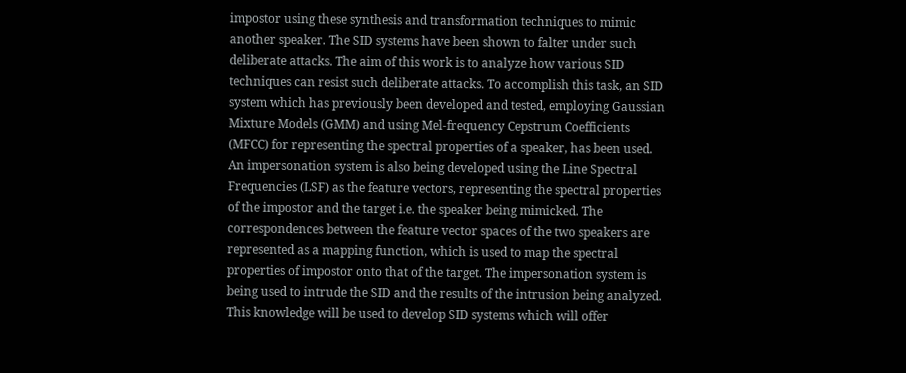impostor using these synthesis and transformation techniques to mimic another speaker. The SID systems have been shown to falter under such deliberate attacks. The aim of this work is to analyze how various SID techniques can resist such deliberate attacks. To accomplish this task, an SID system which has previously been developed and tested, employing Gaussian Mixture Models (GMM) and using Mel-frequency Cepstrum Coefficients (MFCC) for representing the spectral properties of a speaker, has been used. An impersonation system is also being developed using the Line Spectral Frequencies (LSF) as the feature vectors, representing the spectral properties of the impostor and the target i.e. the speaker being mimicked. The correspondences between the feature vector spaces of the two speakers are represented as a mapping function, which is used to map the spectral properties of impostor onto that of the target. The impersonation system is being used to intrude the SID and the results of the intrusion being analyzed. This knowledge will be used to develop SID systems which will offer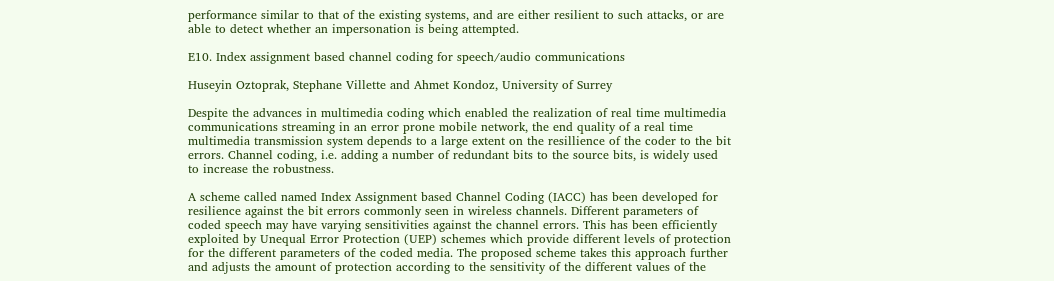performance similar to that of the existing systems, and are either resilient to such attacks, or are able to detect whether an impersonation is being attempted.

E10. Index assignment based channel coding for speech/audio communications

Huseyin Oztoprak, Stephane Villette and Ahmet Kondoz, University of Surrey

Despite the advances in multimedia coding which enabled the realization of real time multimedia communications streaming in an error prone mobile network, the end quality of a real time multimedia transmission system depends to a large extent on the resillience of the coder to the bit errors. Channel coding, i.e. adding a number of redundant bits to the source bits, is widely used to increase the robustness.

A scheme called named Index Assignment based Channel Coding (IACC) has been developed for resilience against the bit errors commonly seen in wireless channels. Different parameters of coded speech may have varying sensitivities against the channel errors. This has been efficiently exploited by Unequal Error Protection (UEP) schemes which provide different levels of protection for the different parameters of the coded media. The proposed scheme takes this approach further and adjusts the amount of protection according to the sensitivity of the different values of the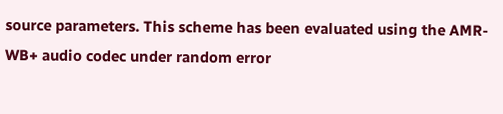source parameters. This scheme has been evaluated using the AMR-WB+ audio codec under random error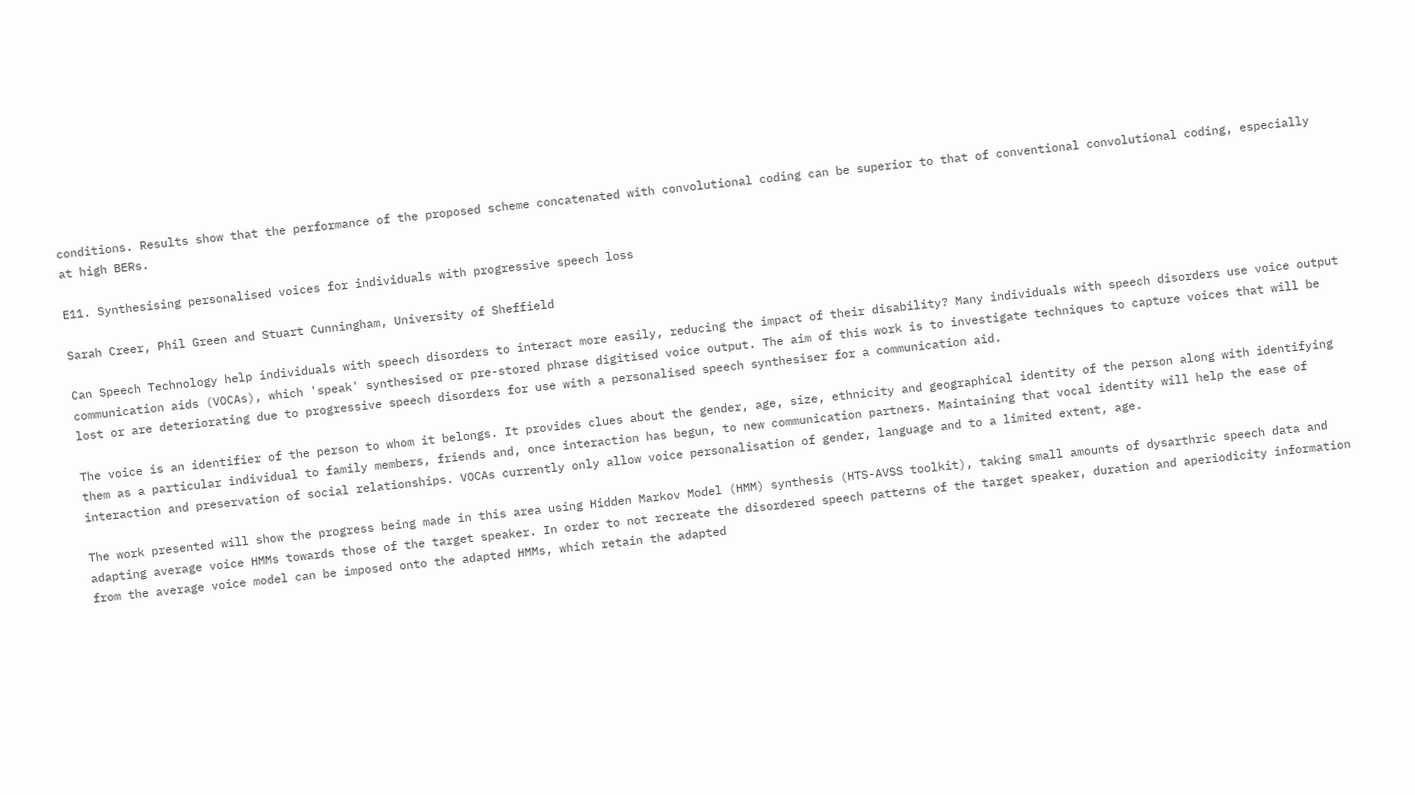conditions. Results show that the performance of the proposed scheme concatenated with convolutional coding can be superior to that of conventional convolutional coding, especially at high BERs.

E11. Synthesising personalised voices for individuals with progressive speech loss

Sarah Creer, Phil Green and Stuart Cunningham, University of Sheffield

Can Speech Technology help individuals with speech disorders to interact more easily, reducing the impact of their disability? Many individuals with speech disorders use voice output communication aids (VOCAs), which 'speak' synthesised or pre-stored phrase digitised voice output. The aim of this work is to investigate techniques to capture voices that will be lost or are deteriorating due to progressive speech disorders for use with a personalised speech synthesiser for a communication aid.

The voice is an identifier of the person to whom it belongs. It provides clues about the gender, age, size, ethnicity and geographical identity of the person along with identifying them as a particular individual to family members, friends and, once interaction has begun, to new communication partners. Maintaining that vocal identity will help the ease of interaction and preservation of social relationships. VOCAs currently only allow voice personalisation of gender, language and to a limited extent, age.

The work presented will show the progress being made in this area using Hidden Markov Model (HMM) synthesis (HTS-AVSS toolkit), taking small amounts of dysarthric speech data and adapting average voice HMMs towards those of the target speaker. In order to not recreate the disordered speech patterns of the target speaker, duration and aperiodicity information from the average voice model can be imposed onto the adapted HMMs, which retain the adapted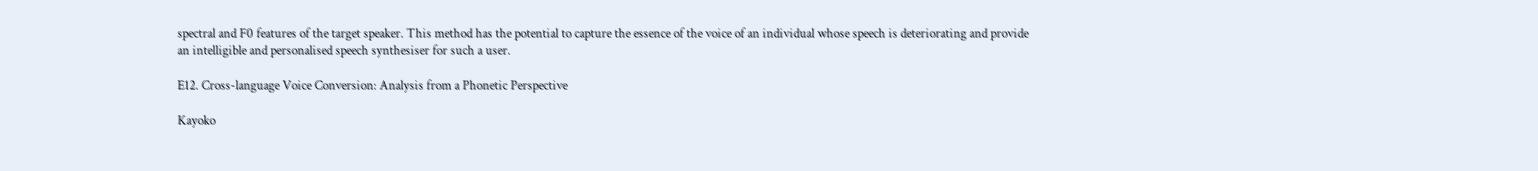spectral and F0 features of the target speaker. This method has the potential to capture the essence of the voice of an individual whose speech is deteriorating and provide an intelligible and personalised speech synthesiser for such a user.

E12. Cross-language Voice Conversion: Analysis from a Phonetic Perspective

Kayoko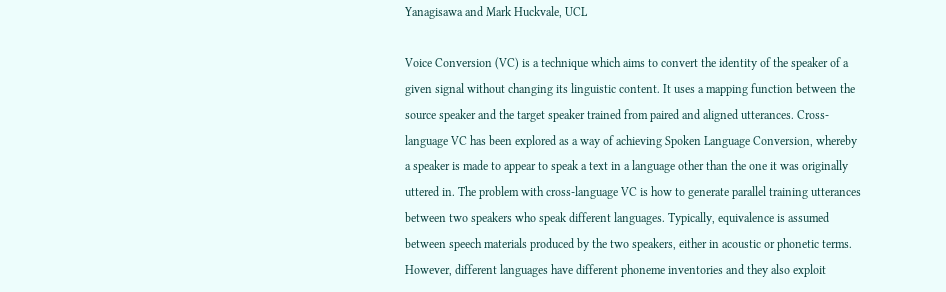Yanagisawa and Mark Huckvale, UCL

Voice Conversion (VC) is a technique which aims to convert the identity of the speaker of a given signal without changing its linguistic content. It uses a mapping function between the source speaker and the target speaker trained from paired and aligned utterances. Cross-language VC has been explored as a way of achieving Spoken Language Conversion, whereby a speaker is made to appear to speak a text in a language other than the one it was originally uttered in. The problem with cross-language VC is how to generate parallel training utterances between two speakers who speak different languages. Typically, equivalence is assumed between speech materials produced by the two speakers, either in acoustic or phonetic terms. However, different languages have different phoneme inventories and they also exploit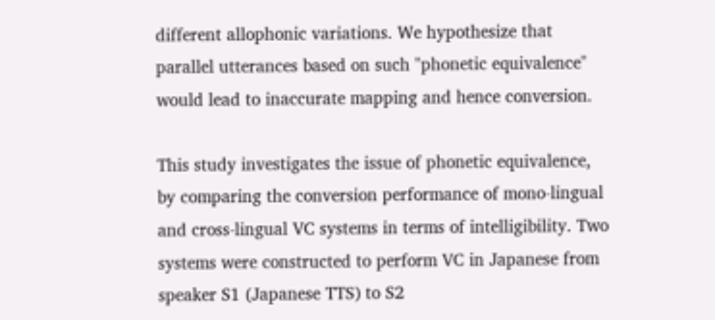different allophonic variations. We hypothesize that parallel utterances based on such "phonetic equivalence" would lead to inaccurate mapping and hence conversion.

This study investigates the issue of phonetic equivalence, by comparing the conversion performance of mono-lingual and cross-lingual VC systems in terms of intelligibility. Two systems were constructed to perform VC in Japanese from speaker S1 (Japanese TTS) to S2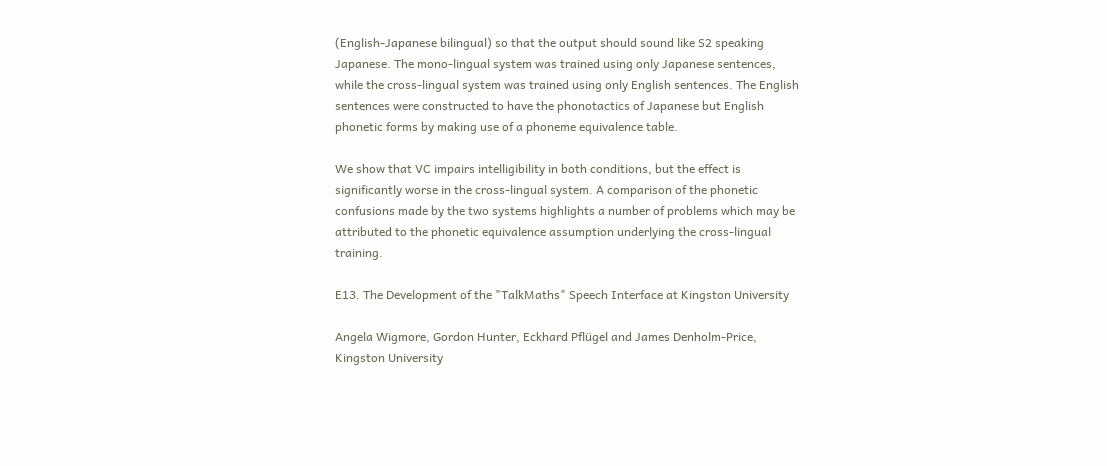(English-Japanese bilingual) so that the output should sound like S2 speaking Japanese. The mono-lingual system was trained using only Japanese sentences, while the cross-lingual system was trained using only English sentences. The English sentences were constructed to have the phonotactics of Japanese but English phonetic forms by making use of a phoneme equivalence table.

We show that VC impairs intelligibility in both conditions, but the effect is significantly worse in the cross-lingual system. A comparison of the phonetic confusions made by the two systems highlights a number of problems which may be attributed to the phonetic equivalence assumption underlying the cross-lingual training.

E13. The Development of the "TalkMaths" Speech Interface at Kingston University

Angela Wigmore, Gordon Hunter, Eckhard Pflügel and James Denholm-Price, Kingston University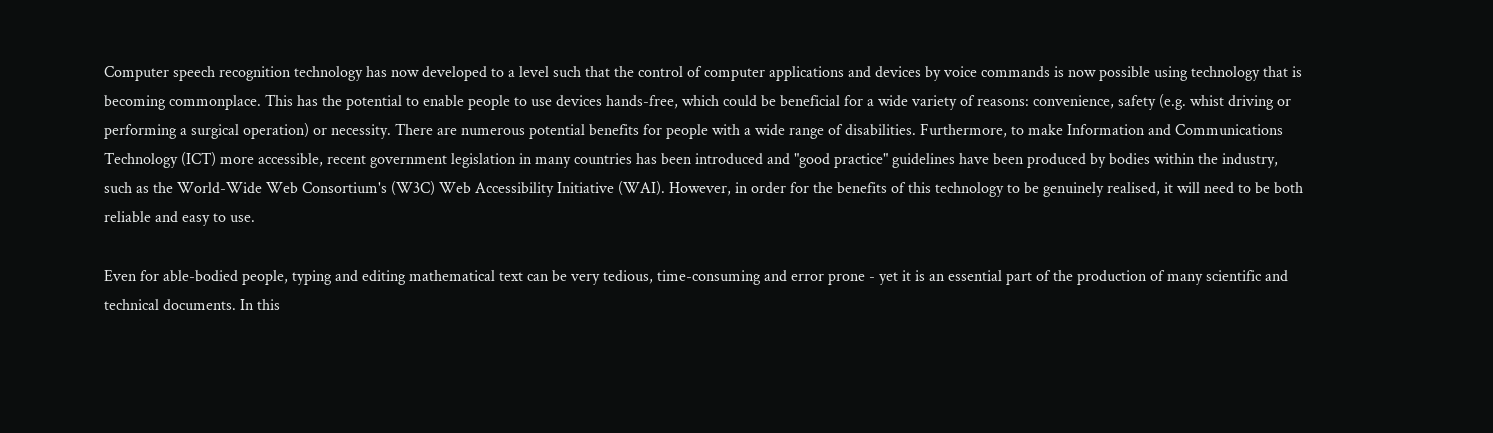Computer speech recognition technology has now developed to a level such that the control of computer applications and devices by voice commands is now possible using technology that is becoming commonplace. This has the potential to enable people to use devices hands-free, which could be beneficial for a wide variety of reasons: convenience, safety (e.g. whist driving or performing a surgical operation) or necessity. There are numerous potential benefits for people with a wide range of disabilities. Furthermore, to make Information and Communications Technology (ICT) more accessible, recent government legislation in many countries has been introduced and "good practice" guidelines have been produced by bodies within the industry, such as the World-Wide Web Consortium's (W3C) Web Accessibility Initiative (WAI). However, in order for the benefits of this technology to be genuinely realised, it will need to be both reliable and easy to use.

Even for able-bodied people, typing and editing mathematical text can be very tedious, time-consuming and error prone - yet it is an essential part of the production of many scientific and technical documents. In this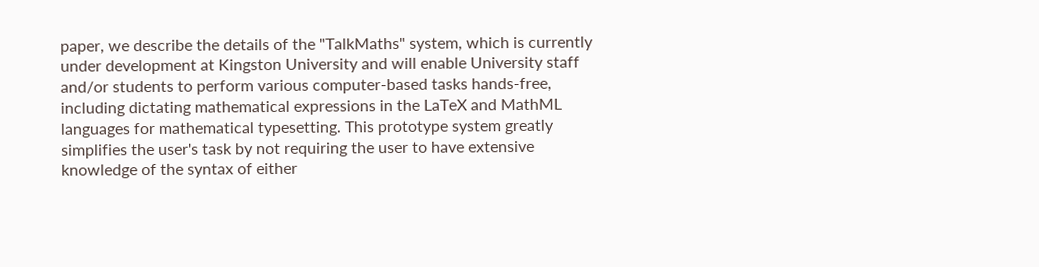paper, we describe the details of the "TalkMaths" system, which is currently under development at Kingston University and will enable University staff and/or students to perform various computer-based tasks hands-free, including dictating mathematical expressions in the LaTeX and MathML languages for mathematical typesetting. This prototype system greatly simplifies the user's task by not requiring the user to have extensive knowledge of the syntax of either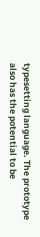typesetting language. The prototype also has the potential to be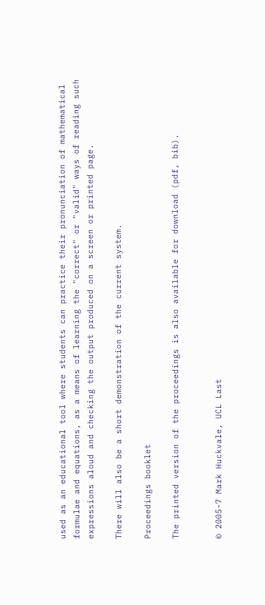used as an educational tool where students can practice their pronunciation of mathematical formulae and equations, as a means of learning the "correct" or "valid" ways of reading such expressions aloud and checking the output produced on a screen or printed page.

There will also be a short demonstration of the current system.

Proceedings booklet

The printed version of the proceedings is also available for download (pdf, bib).


© 2005-7 Mark Huckvale, UCL Last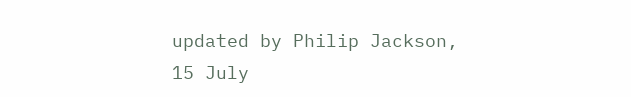updated by Philip Jackson, 15 July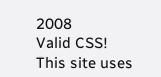2008
Valid CSS! This site uses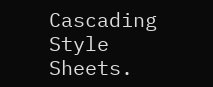Cascading Style Sheets.